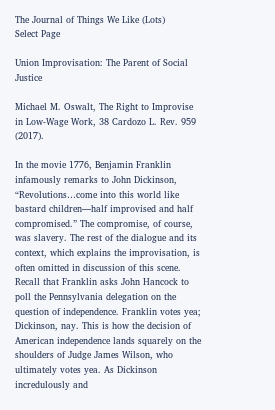The Journal of Things We Like (Lots)
Select Page

Union Improvisation: The Parent of Social Justice

Michael M. Oswalt, The Right to Improvise in Low-Wage Work, 38 Cardozo L. Rev. 959 (2017).

In the movie 1776, Benjamin Franklin infamously remarks to John Dickinson, “Revolutions…come into this world like bastard children—half improvised and half compromised.” The compromise, of course, was slavery. The rest of the dialogue and its context, which explains the improvisation, is often omitted in discussion of this scene. Recall that Franklin asks John Hancock to poll the Pennsylvania delegation on the question of independence. Franklin votes yea; Dickinson, nay. This is how the decision of American independence lands squarely on the shoulders of Judge James Wilson, who ultimately votes yea. As Dickinson incredulously and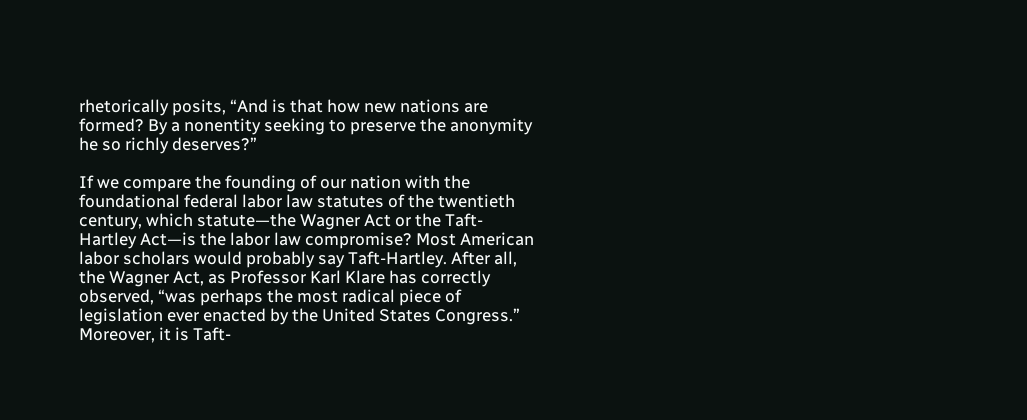rhetorically posits, “And is that how new nations are formed? By a nonentity seeking to preserve the anonymity he so richly deserves?”

If we compare the founding of our nation with the foundational federal labor law statutes of the twentieth century, which statute—the Wagner Act or the Taft-Hartley Act—is the labor law compromise? Most American labor scholars would probably say Taft-Hartley. After all, the Wagner Act, as Professor Karl Klare has correctly observed, “was perhaps the most radical piece of legislation ever enacted by the United States Congress.” Moreover, it is Taft-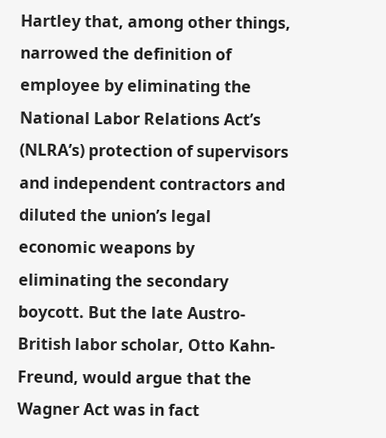Hartley that, among other things, narrowed the definition of employee by eliminating the National Labor Relations Act’s (NLRA’s) protection of supervisors and independent contractors and diluted the union’s legal economic weapons by eliminating the secondary boycott. But the late Austro-British labor scholar, Otto Kahn-Freund, would argue that the Wagner Act was in fact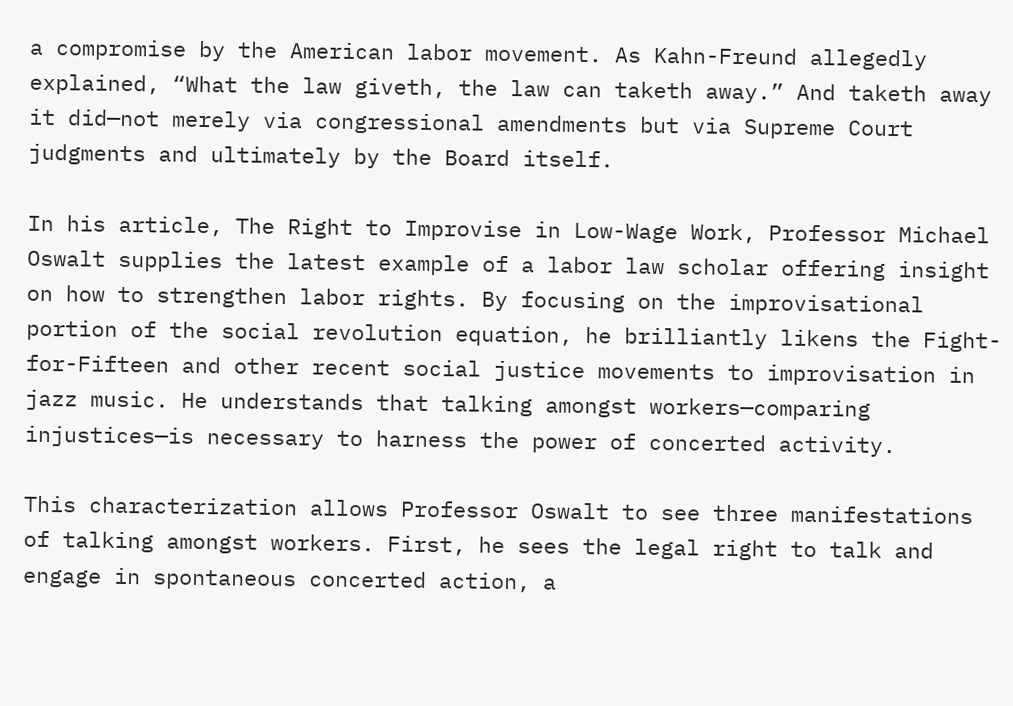a compromise by the American labor movement. As Kahn-Freund allegedly explained, “What the law giveth, the law can taketh away.” And taketh away it did—not merely via congressional amendments but via Supreme Court judgments and ultimately by the Board itself.

In his article, The Right to Improvise in Low-Wage Work, Professor Michael Oswalt supplies the latest example of a labor law scholar offering insight on how to strengthen labor rights. By focusing on the improvisational portion of the social revolution equation, he brilliantly likens the Fight-for-Fifteen and other recent social justice movements to improvisation in jazz music. He understands that talking amongst workers—comparing injustices—is necessary to harness the power of concerted activity.

This characterization allows Professor Oswalt to see three manifestations of talking amongst workers. First, he sees the legal right to talk and engage in spontaneous concerted action, a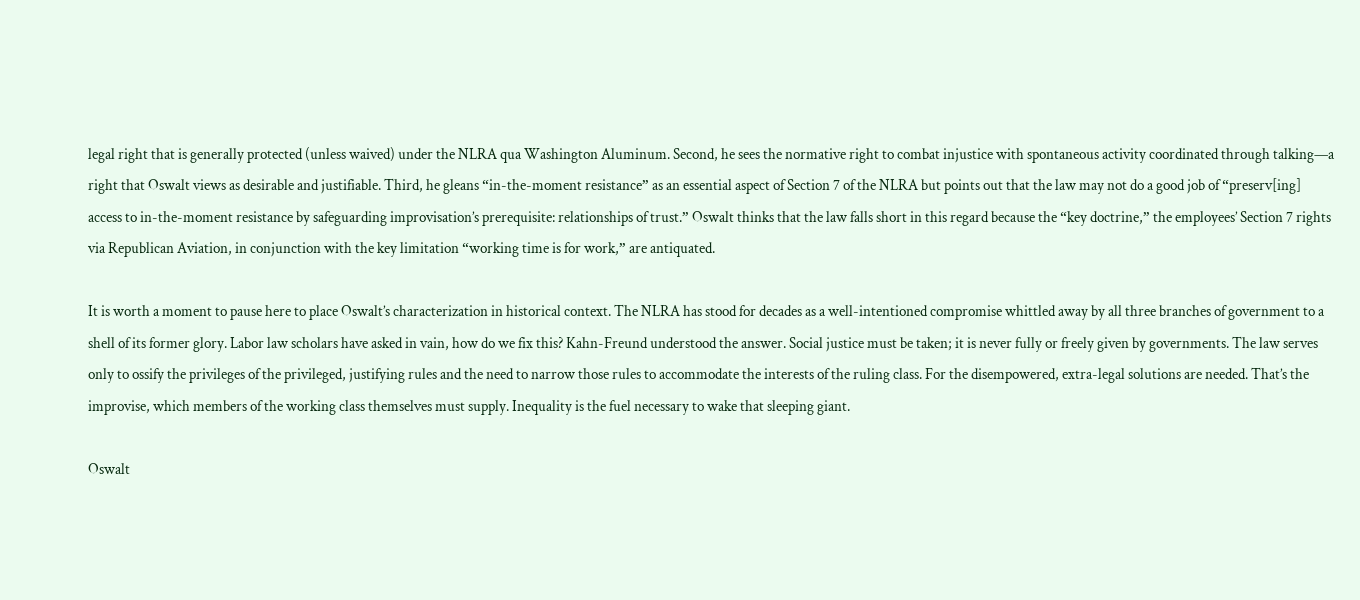legal right that is generally protected (unless waived) under the NLRA qua Washington Aluminum. Second, he sees the normative right to combat injustice with spontaneous activity coordinated through talking—a right that Oswalt views as desirable and justifiable. Third, he gleans “in-the-moment resistance” as an essential aspect of Section 7 of the NLRA but points out that the law may not do a good job of “preserv[ing] access to in-the-moment resistance by safeguarding improvisation’s prerequisite: relationships of trust.” Oswalt thinks that the law falls short in this regard because the “key doctrine,” the employees’ Section 7 rights via Republican Aviation, in conjunction with the key limitation “working time is for work,” are antiquated.

It is worth a moment to pause here to place Oswalt’s characterization in historical context. The NLRA has stood for decades as a well-intentioned compromise whittled away by all three branches of government to a shell of its former glory. Labor law scholars have asked in vain, how do we fix this? Kahn-Freund understood the answer. Social justice must be taken; it is never fully or freely given by governments. The law serves only to ossify the privileges of the privileged, justifying rules and the need to narrow those rules to accommodate the interests of the ruling class. For the disempowered, extra-legal solutions are needed. That’s the improvise, which members of the working class themselves must supply. Inequality is the fuel necessary to wake that sleeping giant.

Oswalt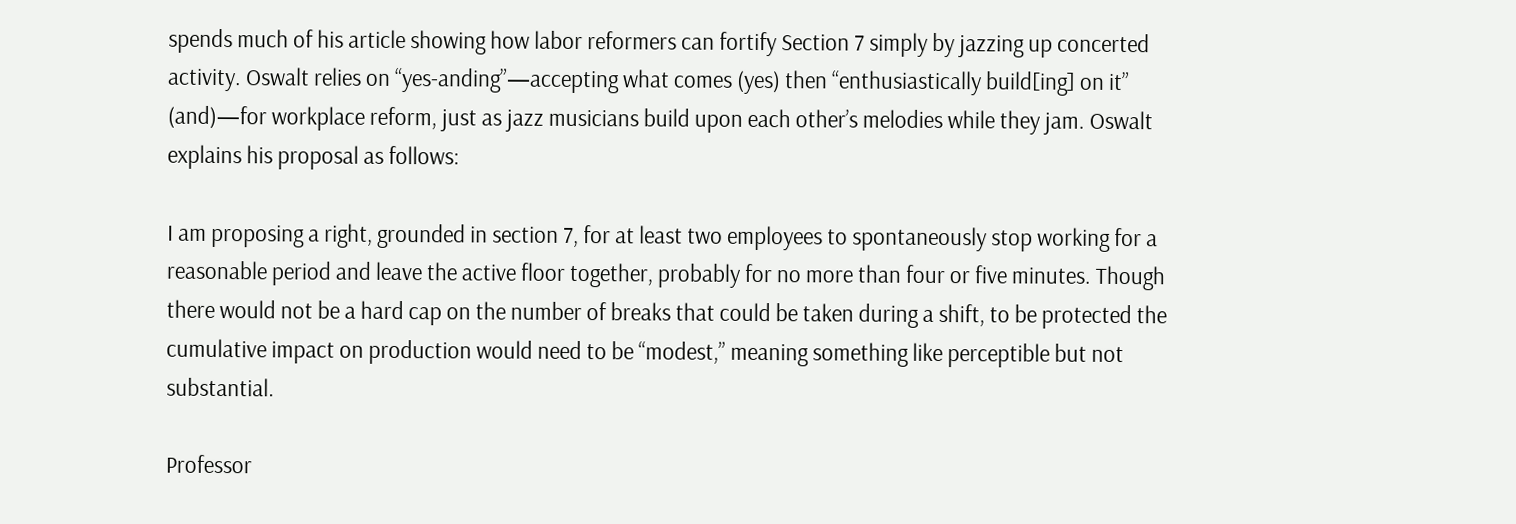spends much of his article showing how labor reformers can fortify Section 7 simply by jazzing up concerted activity. Oswalt relies on “yes-anding”—accepting what comes (yes) then “enthusiastically build[ing] on it” (and)—for workplace reform, just as jazz musicians build upon each other’s melodies while they jam. Oswalt explains his proposal as follows:

I am proposing a right, grounded in section 7, for at least two employees to spontaneously stop working for a reasonable period and leave the active floor together, probably for no more than four or five minutes. Though there would not be a hard cap on the number of breaks that could be taken during a shift, to be protected the cumulative impact on production would need to be “modest,” meaning something like perceptible but not substantial.

Professor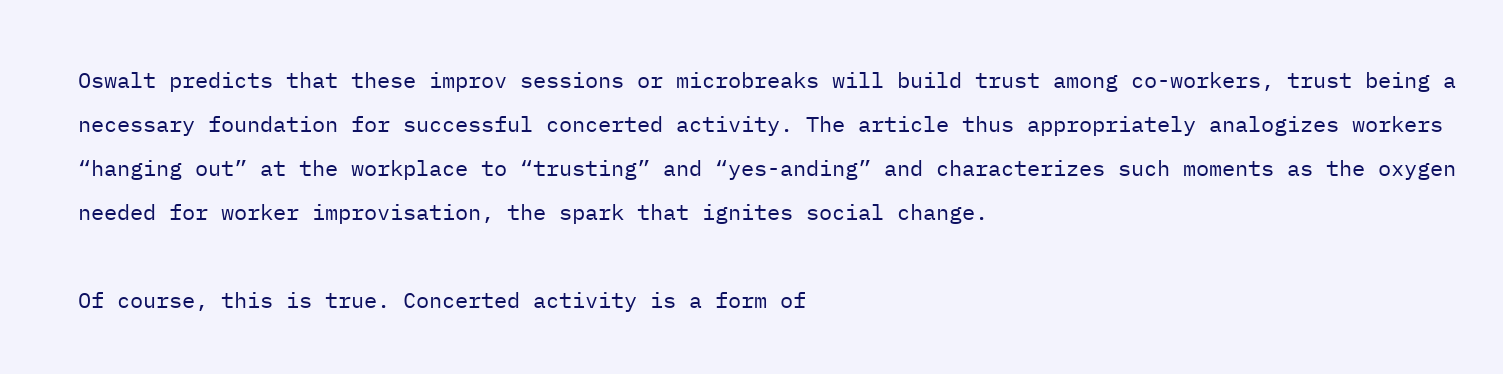Oswalt predicts that these improv sessions or microbreaks will build trust among co-workers, trust being a necessary foundation for successful concerted activity. The article thus appropriately analogizes workers “hanging out” at the workplace to “trusting” and “yes-anding” and characterizes such moments as the oxygen needed for worker improvisation, the spark that ignites social change.

Of course, this is true. Concerted activity is a form of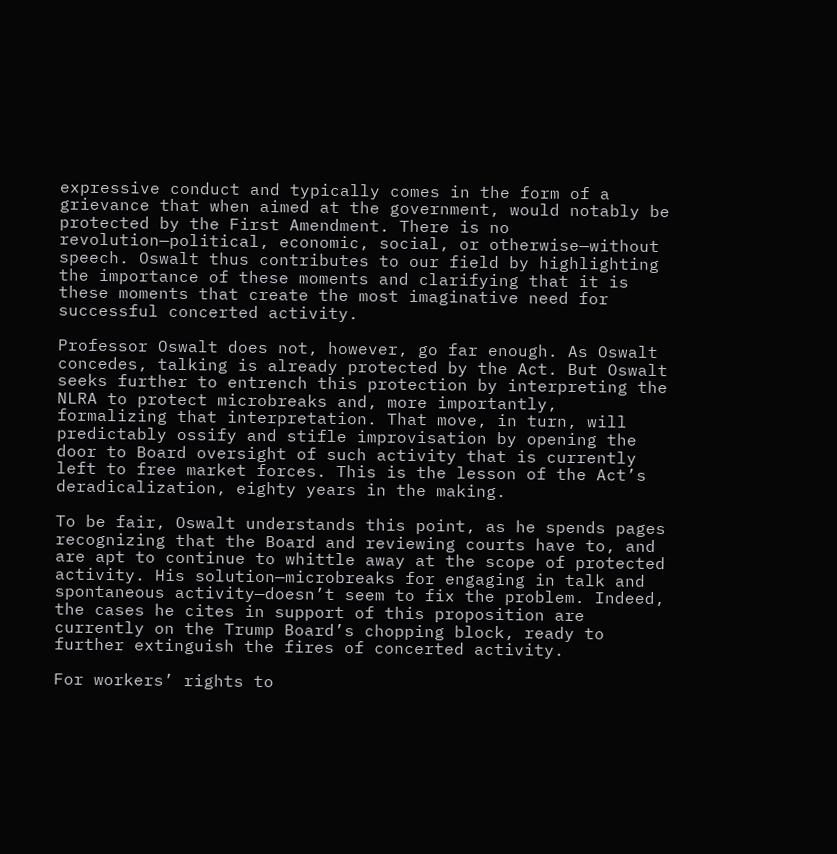expressive conduct and typically comes in the form of a grievance that when aimed at the government, would notably be protected by the First Amendment. There is no revolution—political, economic, social, or otherwise—without speech. Oswalt thus contributes to our field by highlighting the importance of these moments and clarifying that it is these moments that create the most imaginative need for successful concerted activity.

Professor Oswalt does not, however, go far enough. As Oswalt concedes, talking is already protected by the Act. But Oswalt seeks further to entrench this protection by interpreting the NLRA to protect microbreaks and, more importantly, formalizing that interpretation. That move, in turn, will predictably ossify and stifle improvisation by opening the door to Board oversight of such activity that is currently left to free market forces. This is the lesson of the Act’s deradicalization, eighty years in the making.

To be fair, Oswalt understands this point, as he spends pages recognizing that the Board and reviewing courts have to, and are apt to continue to whittle away at the scope of protected activity. His solution—microbreaks for engaging in talk and spontaneous activity—doesn’t seem to fix the problem. Indeed, the cases he cites in support of this proposition are currently on the Trump Board’s chopping block, ready to further extinguish the fires of concerted activity.

For workers’ rights to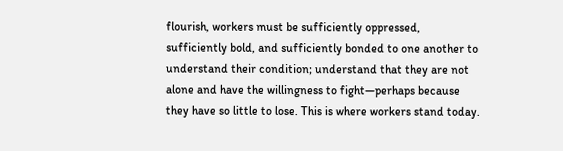flourish, workers must be sufficiently oppressed, sufficiently bold, and sufficiently bonded to one another to understand their condition; understand that they are not alone and have the willingness to fight—perhaps because they have so little to lose. This is where workers stand today.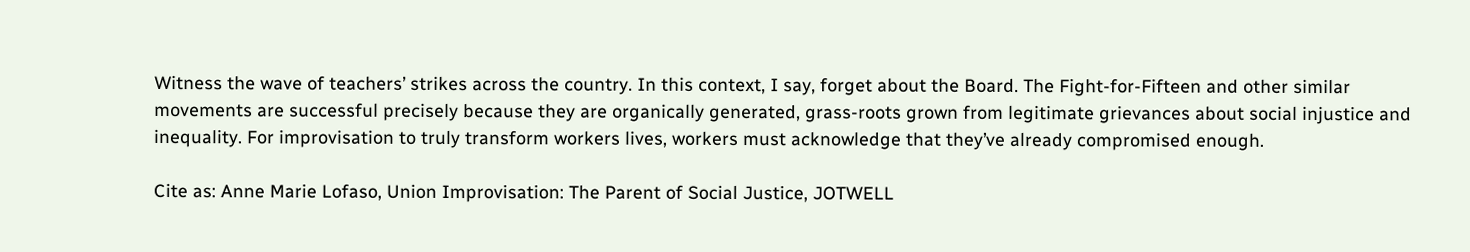Witness the wave of teachers’ strikes across the country. In this context, I say, forget about the Board. The Fight-for-Fifteen and other similar movements are successful precisely because they are organically generated, grass-roots grown from legitimate grievances about social injustice and inequality. For improvisation to truly transform workers lives, workers must acknowledge that they’ve already compromised enough.

Cite as: Anne Marie Lofaso, Union Improvisation: The Parent of Social Justice, JOTWELL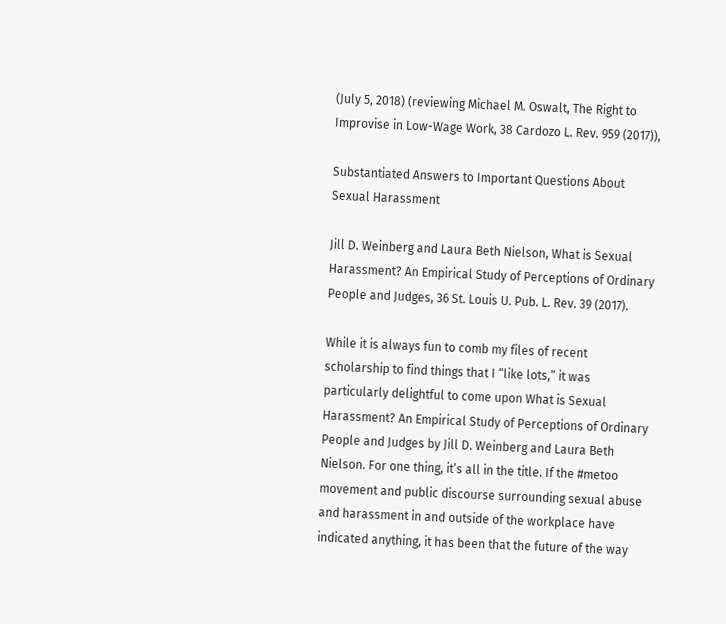(July 5, 2018) (reviewing Michael M. Oswalt, The Right to Improvise in Low-Wage Work, 38 Cardozo L. Rev. 959 (2017)),

Substantiated Answers to Important Questions About Sexual Harassment

Jill D. Weinberg and Laura Beth Nielson, What is Sexual Harassment? An Empirical Study of Perceptions of Ordinary People and Judges, 36 St. Louis U. Pub. L. Rev. 39 (2017).

While it is always fun to comb my files of recent scholarship to find things that I “like lots,” it was particularly delightful to come upon What is Sexual Harassment? An Empirical Study of Perceptions of Ordinary People and Judges by Jill D. Weinberg and Laura Beth Nielson. For one thing, it’s all in the title. If the #metoo movement and public discourse surrounding sexual abuse and harassment in and outside of the workplace have indicated anything, it has been that the future of the way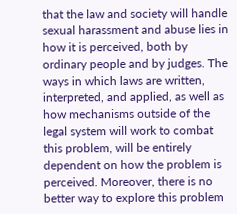that the law and society will handle sexual harassment and abuse lies in how it is perceived, both by ordinary people and by judges. The ways in which laws are written, interpreted, and applied, as well as how mechanisms outside of the legal system will work to combat this problem, will be entirely dependent on how the problem is perceived. Moreover, there is no better way to explore this problem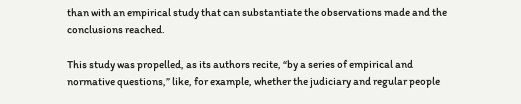than with an empirical study that can substantiate the observations made and the conclusions reached.

This study was propelled, as its authors recite, “by a series of empirical and normative questions,” like, for example, whether the judiciary and regular people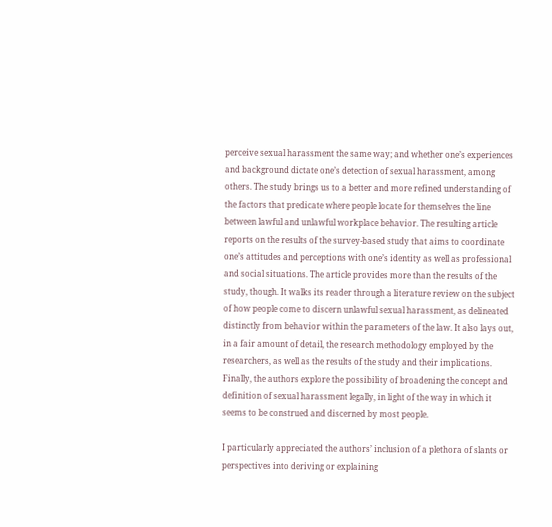perceive sexual harassment the same way; and whether one’s experiences and background dictate one’s detection of sexual harassment, among others. The study brings us to a better and more refined understanding of the factors that predicate where people locate for themselves the line between lawful and unlawful workplace behavior. The resulting article reports on the results of the survey-based study that aims to coordinate one’s attitudes and perceptions with one’s identity as well as professional and social situations. The article provides more than the results of the study, though. It walks its reader through a literature review on the subject of how people come to discern unlawful sexual harassment, as delineated distinctly from behavior within the parameters of the law. It also lays out, in a fair amount of detail, the research methodology employed by the researchers, as well as the results of the study and their implications. Finally, the authors explore the possibility of broadening the concept and definition of sexual harassment legally, in light of the way in which it seems to be construed and discerned by most people.

I particularly appreciated the authors’ inclusion of a plethora of slants or perspectives into deriving or explaining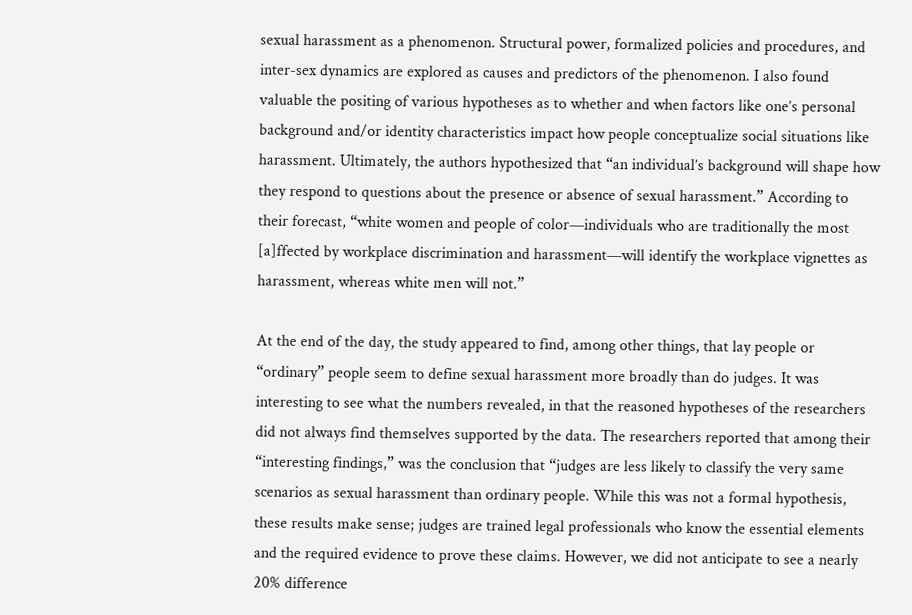sexual harassment as a phenomenon. Structural power, formalized policies and procedures, and inter-sex dynamics are explored as causes and predictors of the phenomenon. I also found valuable the positing of various hypotheses as to whether and when factors like one’s personal background and/or identity characteristics impact how people conceptualize social situations like harassment. Ultimately, the authors hypothesized that “an individual’s background will shape how they respond to questions about the presence or absence of sexual harassment.” According to their forecast, “white women and people of color—individuals who are traditionally the most [a]ffected by workplace discrimination and harassment—will identify the workplace vignettes as harassment, whereas white men will not.”

At the end of the day, the study appeared to find, among other things, that lay people or “ordinary” people seem to define sexual harassment more broadly than do judges. It was interesting to see what the numbers revealed, in that the reasoned hypotheses of the researchers did not always find themselves supported by the data. The researchers reported that among their “interesting findings,” was the conclusion that “judges are less likely to classify the very same scenarios as sexual harassment than ordinary people. While this was not a formal hypothesis, these results make sense; judges are trained legal professionals who know the essential elements and the required evidence to prove these claims. However, we did not anticipate to see a nearly 20% difference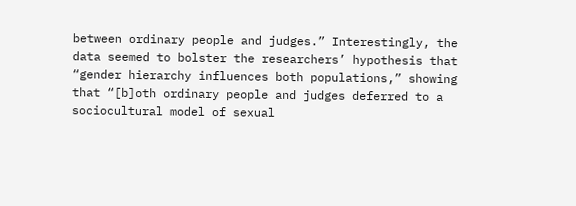between ordinary people and judges.” Interestingly, the data seemed to bolster the researchers’ hypothesis that “gender hierarchy influences both populations,” showing that “[b]oth ordinary people and judges deferred to a sociocultural model of sexual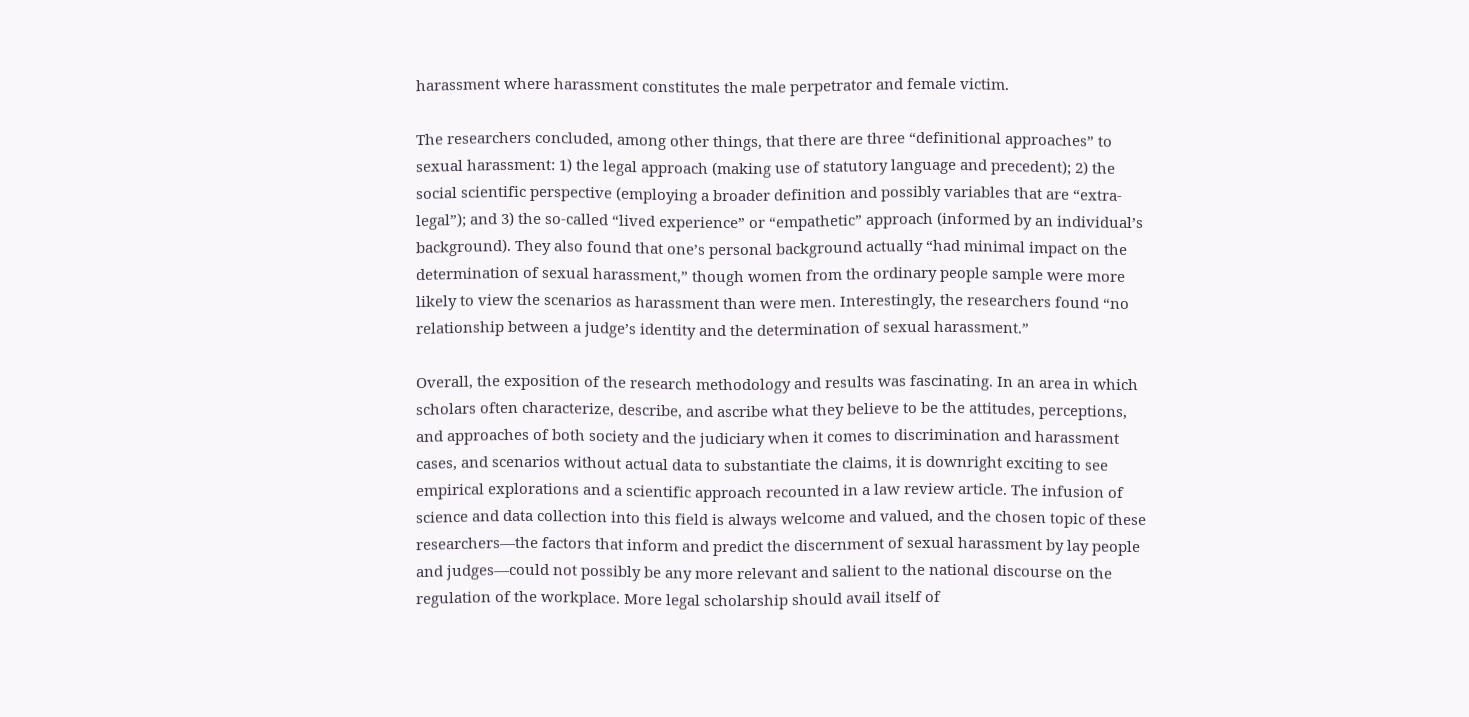harassment where harassment constitutes the male perpetrator and female victim.

The researchers concluded, among other things, that there are three “definitional approaches” to sexual harassment: 1) the legal approach (making use of statutory language and precedent); 2) the social scientific perspective (employing a broader definition and possibly variables that are “extra-legal”); and 3) the so-called “lived experience” or “empathetic” approach (informed by an individual’s background). They also found that one’s personal background actually “had minimal impact on the determination of sexual harassment,” though women from the ordinary people sample were more likely to view the scenarios as harassment than were men. Interestingly, the researchers found “no relationship between a judge’s identity and the determination of sexual harassment.”

Overall, the exposition of the research methodology and results was fascinating. In an area in which scholars often characterize, describe, and ascribe what they believe to be the attitudes, perceptions, and approaches of both society and the judiciary when it comes to discrimination and harassment cases, and scenarios without actual data to substantiate the claims, it is downright exciting to see empirical explorations and a scientific approach recounted in a law review article. The infusion of science and data collection into this field is always welcome and valued, and the chosen topic of these researchers—the factors that inform and predict the discernment of sexual harassment by lay people and judges—could not possibly be any more relevant and salient to the national discourse on the regulation of the workplace. More legal scholarship should avail itself of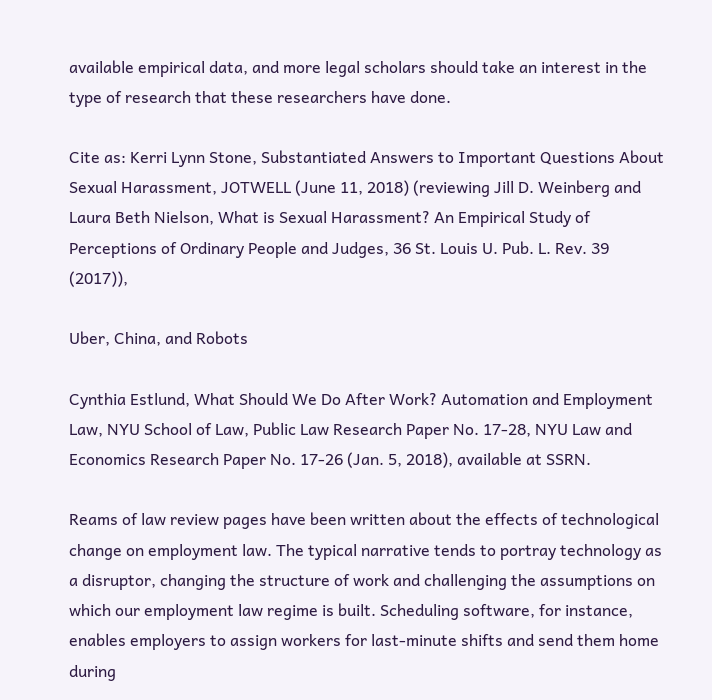available empirical data, and more legal scholars should take an interest in the type of research that these researchers have done.

Cite as: Kerri Lynn Stone, Substantiated Answers to Important Questions About Sexual Harassment, JOTWELL (June 11, 2018) (reviewing Jill D. Weinberg and Laura Beth Nielson, What is Sexual Harassment? An Empirical Study of Perceptions of Ordinary People and Judges, 36 St. Louis U. Pub. L. Rev. 39 (2017)),

Uber, China, and Robots

Cynthia Estlund, What Should We Do After Work? Automation and Employment Law, NYU School of Law, Public Law Research Paper No. 17-28, NYU Law and Economics Research Paper No. 17-26 (Jan. 5, 2018), available at SSRN.

Reams of law review pages have been written about the effects of technological change on employment law. The typical narrative tends to portray technology as a disruptor, changing the structure of work and challenging the assumptions on which our employment law regime is built. Scheduling software, for instance, enables employers to assign workers for last-minute shifts and send them home during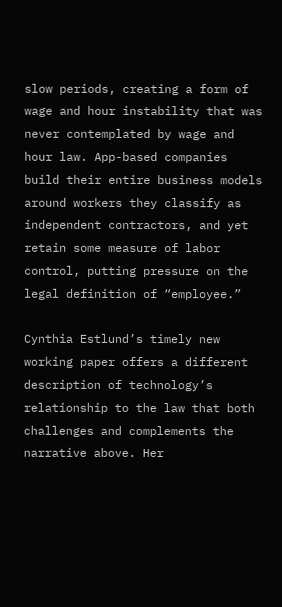slow periods, creating a form of wage and hour instability that was never contemplated by wage and hour law. App-based companies build their entire business models around workers they classify as independent contractors, and yet retain some measure of labor control, putting pressure on the legal definition of “employee.”

Cynthia Estlund’s timely new working paper offers a different description of technology’s relationship to the law that both challenges and complements the narrative above. Her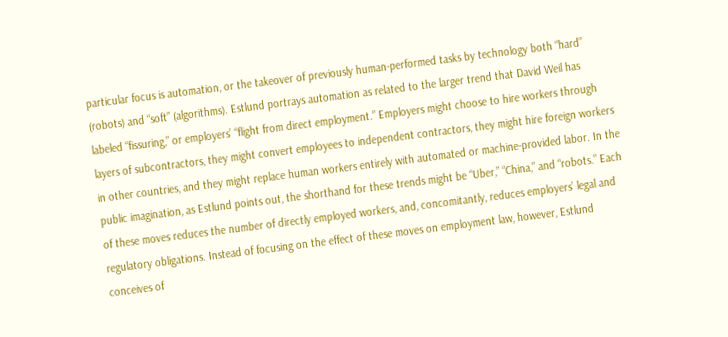particular focus is automation, or the takeover of previously human-performed tasks by technology both “hard” (robots) and “soft” (algorithms). Estlund portrays automation as related to the larger trend that David Weil has labeled “fissuring,” or employers’ “flight from direct employment.” Employers might choose to hire workers through layers of subcontractors, they might convert employees to independent contractors, they might hire foreign workers in other countries, and they might replace human workers entirely with automated or machine-provided labor. In the public imagination, as Estlund points out, the shorthand for these trends might be “Uber,” “China,” and “robots.” Each of these moves reduces the number of directly employed workers, and, concomitantly, reduces employers’ legal and regulatory obligations. Instead of focusing on the effect of these moves on employment law, however, Estlund conceives of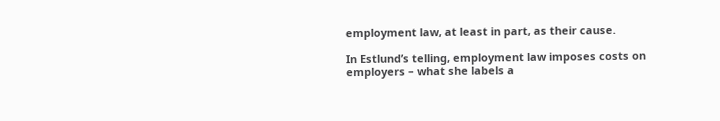employment law, at least in part, as their cause.

In Estlund’s telling, employment law imposes costs on employers – what she labels a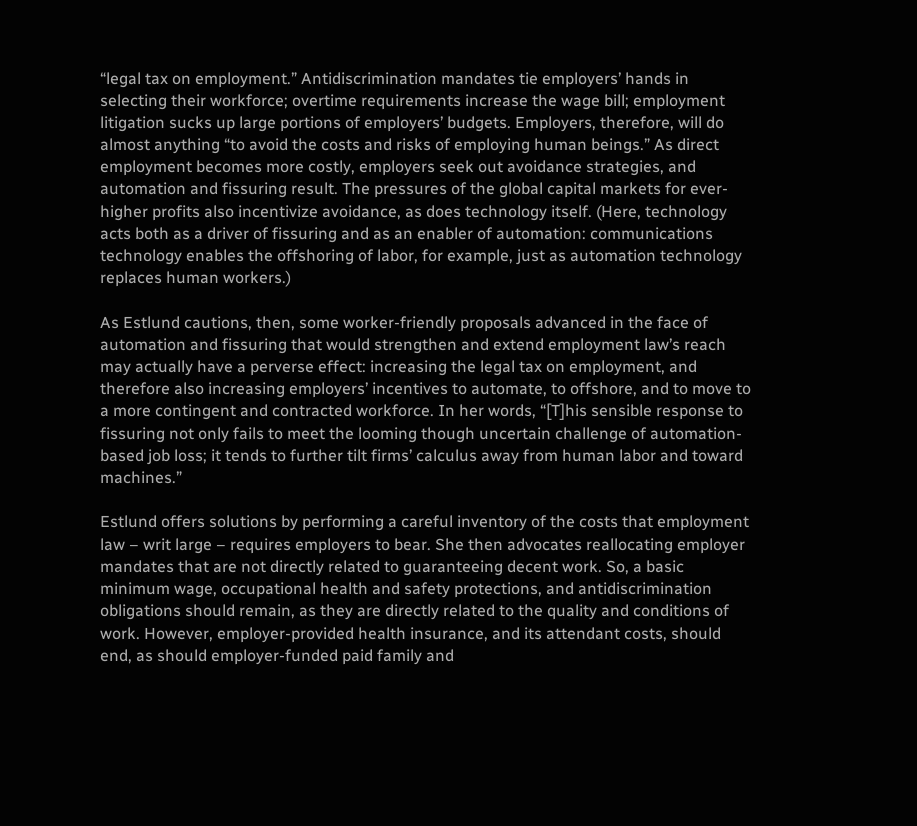“legal tax on employment.” Antidiscrimination mandates tie employers’ hands in selecting their workforce; overtime requirements increase the wage bill; employment litigation sucks up large portions of employers’ budgets. Employers, therefore, will do almost anything “to avoid the costs and risks of employing human beings.” As direct employment becomes more costly, employers seek out avoidance strategies, and automation and fissuring result. The pressures of the global capital markets for ever-higher profits also incentivize avoidance, as does technology itself. (Here, technology acts both as a driver of fissuring and as an enabler of automation: communications technology enables the offshoring of labor, for example, just as automation technology replaces human workers.)

As Estlund cautions, then, some worker-friendly proposals advanced in the face of automation and fissuring that would strengthen and extend employment law’s reach may actually have a perverse effect: increasing the legal tax on employment, and therefore also increasing employers’ incentives to automate, to offshore, and to move to a more contingent and contracted workforce. In her words, “[T]his sensible response to fissuring not only fails to meet the looming though uncertain challenge of automation-based job loss; it tends to further tilt firms’ calculus away from human labor and toward machines.”

Estlund offers solutions by performing a careful inventory of the costs that employment law – writ large – requires employers to bear. She then advocates reallocating employer mandates that are not directly related to guaranteeing decent work. So, a basic minimum wage, occupational health and safety protections, and antidiscrimination obligations should remain, as they are directly related to the quality and conditions of work. However, employer-provided health insurance, and its attendant costs, should end, as should employer-funded paid family and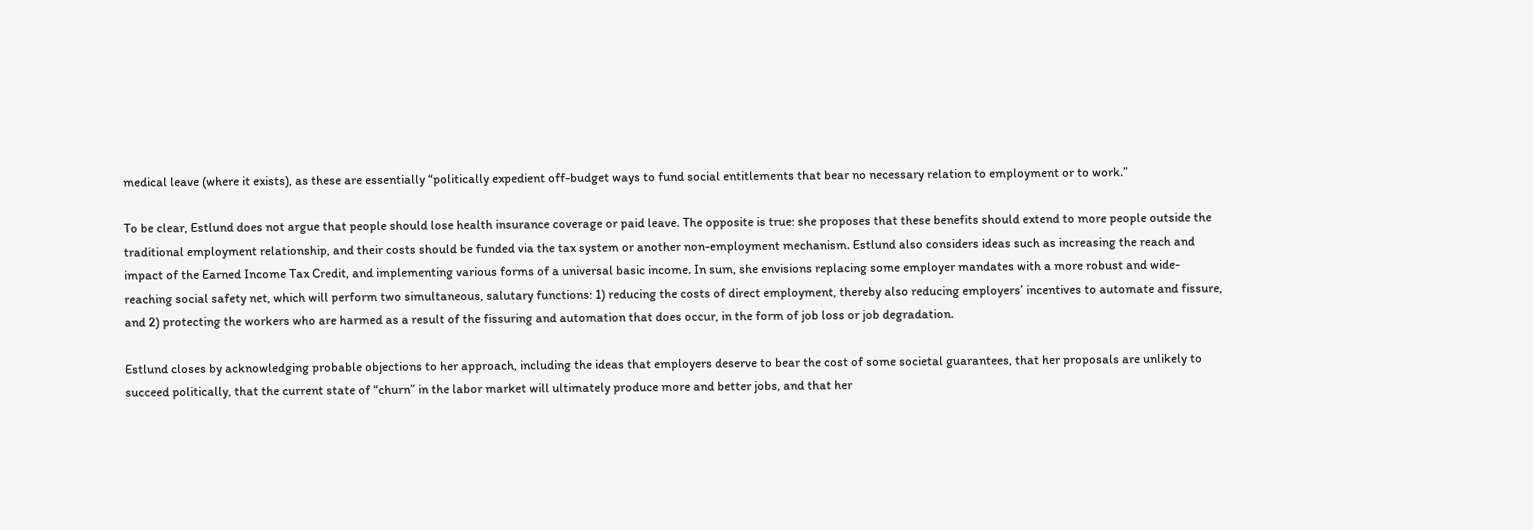medical leave (where it exists), as these are essentially “politically expedient off-budget ways to fund social entitlements that bear no necessary relation to employment or to work.”

To be clear, Estlund does not argue that people should lose health insurance coverage or paid leave. The opposite is true: she proposes that these benefits should extend to more people outside the traditional employment relationship, and their costs should be funded via the tax system or another non-employment mechanism. Estlund also considers ideas such as increasing the reach and impact of the Earned Income Tax Credit, and implementing various forms of a universal basic income. In sum, she envisions replacing some employer mandates with a more robust and wide-reaching social safety net, which will perform two simultaneous, salutary functions: 1) reducing the costs of direct employment, thereby also reducing employers’ incentives to automate and fissure, and 2) protecting the workers who are harmed as a result of the fissuring and automation that does occur, in the form of job loss or job degradation.

Estlund closes by acknowledging probable objections to her approach, including the ideas that employers deserve to bear the cost of some societal guarantees, that her proposals are unlikely to succeed politically, that the current state of “churn” in the labor market will ultimately produce more and better jobs, and that her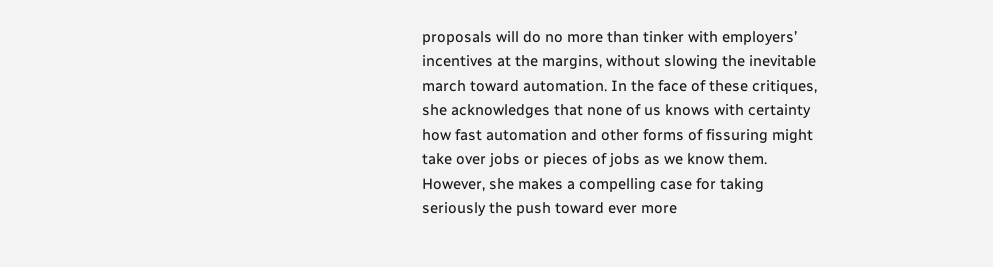proposals will do no more than tinker with employers’ incentives at the margins, without slowing the inevitable march toward automation. In the face of these critiques, she acknowledges that none of us knows with certainty how fast automation and other forms of fissuring might take over jobs or pieces of jobs as we know them. However, she makes a compelling case for taking seriously the push toward ever more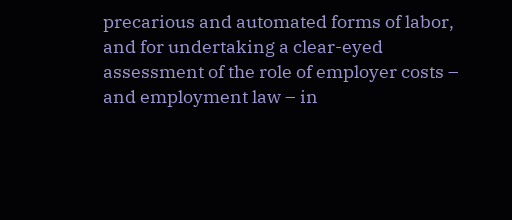precarious and automated forms of labor, and for undertaking a clear-eyed assessment of the role of employer costs – and employment law – in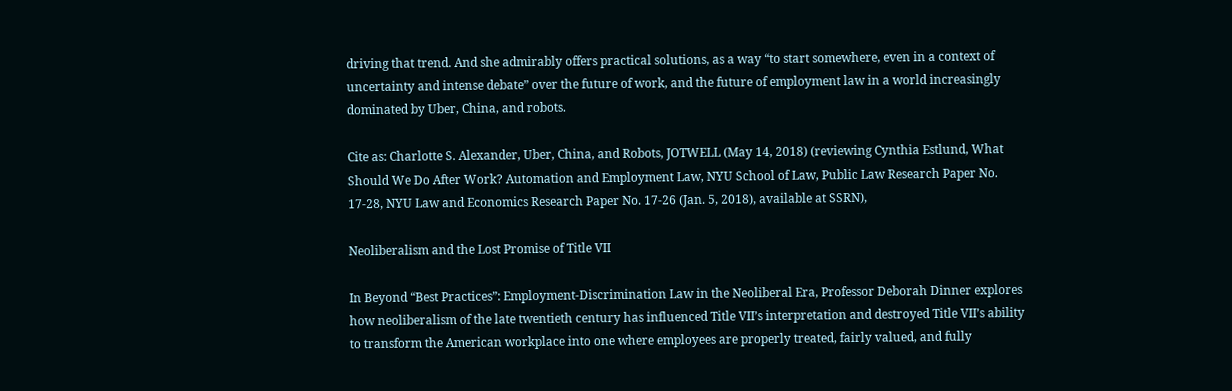driving that trend. And she admirably offers practical solutions, as a way “to start somewhere, even in a context of uncertainty and intense debate” over the future of work, and the future of employment law in a world increasingly dominated by Uber, China, and robots.

Cite as: Charlotte S. Alexander, Uber, China, and Robots, JOTWELL (May 14, 2018) (reviewing Cynthia Estlund, What Should We Do After Work? Automation and Employment Law, NYU School of Law, Public Law Research Paper No. 17-28, NYU Law and Economics Research Paper No. 17-26 (Jan. 5, 2018), available at SSRN),

Neoliberalism and the Lost Promise of Title VII

In Beyond “Best Practices”: Employment-Discrimination Law in the Neoliberal Era, Professor Deborah Dinner explores how neoliberalism of the late twentieth century has influenced Title VII’s interpretation and destroyed Title VII’s ability to transform the American workplace into one where employees are properly treated, fairly valued, and fully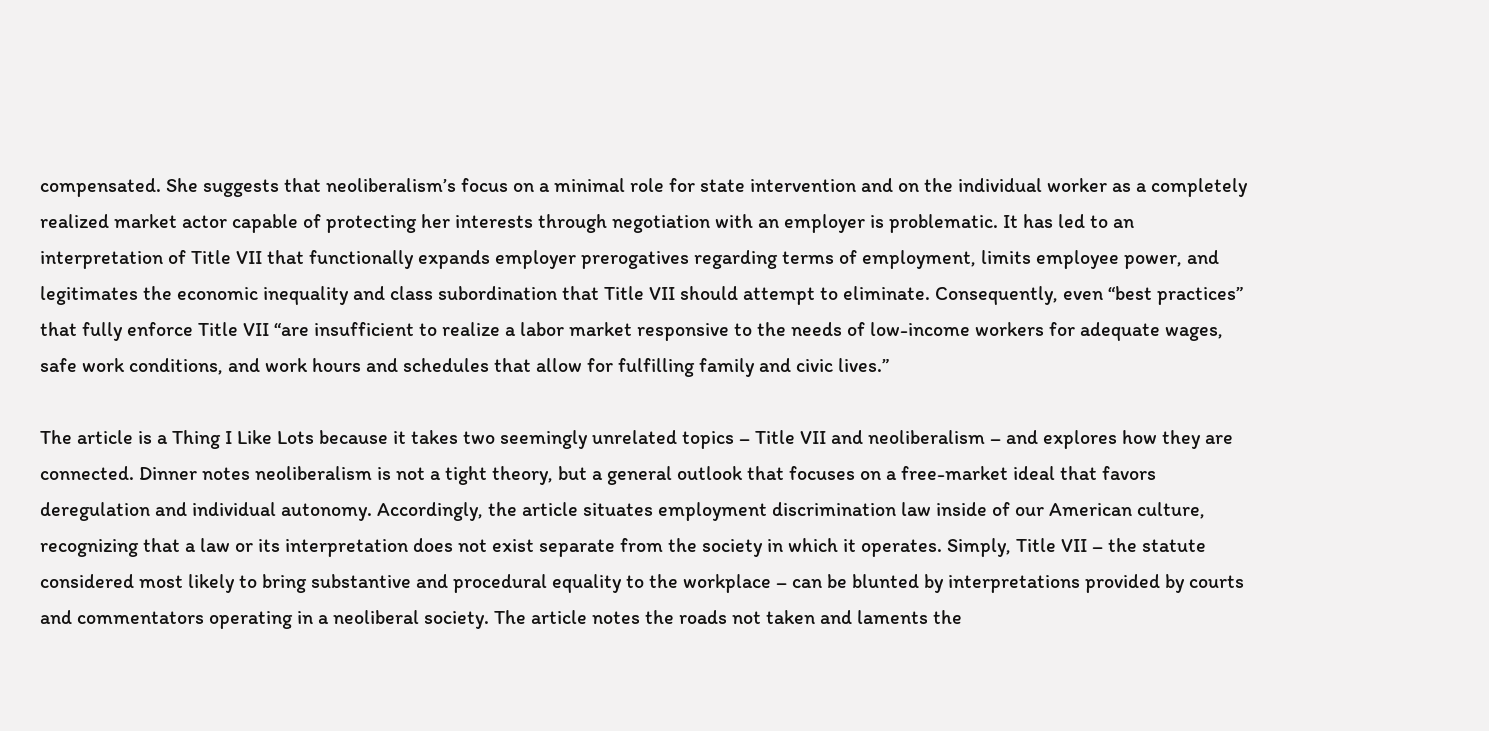compensated. She suggests that neoliberalism’s focus on a minimal role for state intervention and on the individual worker as a completely realized market actor capable of protecting her interests through negotiation with an employer is problematic. It has led to an interpretation of Title VII that functionally expands employer prerogatives regarding terms of employment, limits employee power, and legitimates the economic inequality and class subordination that Title VII should attempt to eliminate. Consequently, even “best practices” that fully enforce Title VII “are insufficient to realize a labor market responsive to the needs of low-income workers for adequate wages, safe work conditions, and work hours and schedules that allow for fulfilling family and civic lives.”

The article is a Thing I Like Lots because it takes two seemingly unrelated topics – Title VII and neoliberalism – and explores how they are connected. Dinner notes neoliberalism is not a tight theory, but a general outlook that focuses on a free-market ideal that favors deregulation and individual autonomy. Accordingly, the article situates employment discrimination law inside of our American culture, recognizing that a law or its interpretation does not exist separate from the society in which it operates. Simply, Title VII – the statute considered most likely to bring substantive and procedural equality to the workplace – can be blunted by interpretations provided by courts and commentators operating in a neoliberal society. The article notes the roads not taken and laments the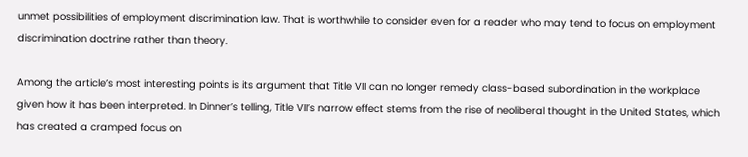unmet possibilities of employment discrimination law. That is worthwhile to consider even for a reader who may tend to focus on employment discrimination doctrine rather than theory.

Among the article’s most interesting points is its argument that Title VII can no longer remedy class-based subordination in the workplace given how it has been interpreted. In Dinner’s telling, Title VII’s narrow effect stems from the rise of neoliberal thought in the United States, which has created a cramped focus on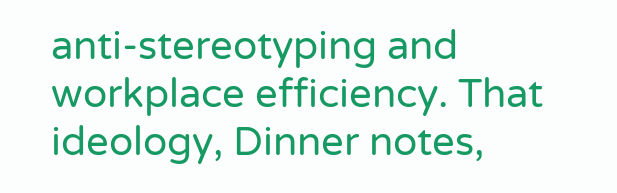anti-stereotyping and workplace efficiency. That ideology, Dinner notes,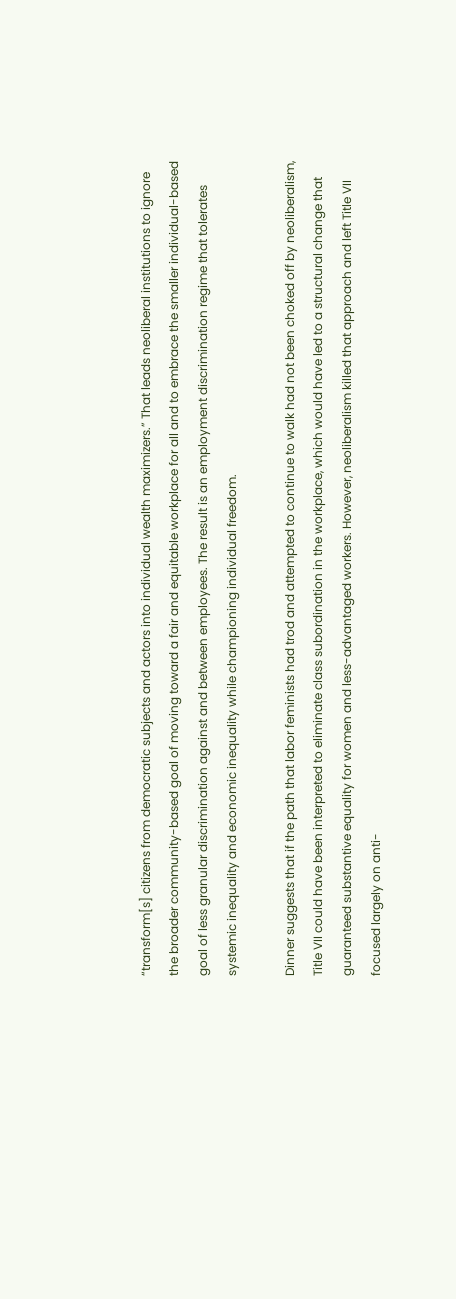“transform[s] citizens from democratic subjects and actors into individual wealth maximizers.” That leads neoliberal institutions to ignore the broader community-based goal of moving toward a fair and equitable workplace for all and to embrace the smaller individual-based goal of less granular discrimination against and between employees. The result is an employment discrimination regime that tolerates systemic inequality and economic inequality while championing individual freedom.

Dinner suggests that if the path that labor feminists had trod and attempted to continue to walk had not been choked off by neoliberalism, Title VII could have been interpreted to eliminate class subordination in the workplace, which would have led to a structural change that guaranteed substantive equality for women and less-advantaged workers. However, neoliberalism killed that approach and left Title VII focused largely on anti-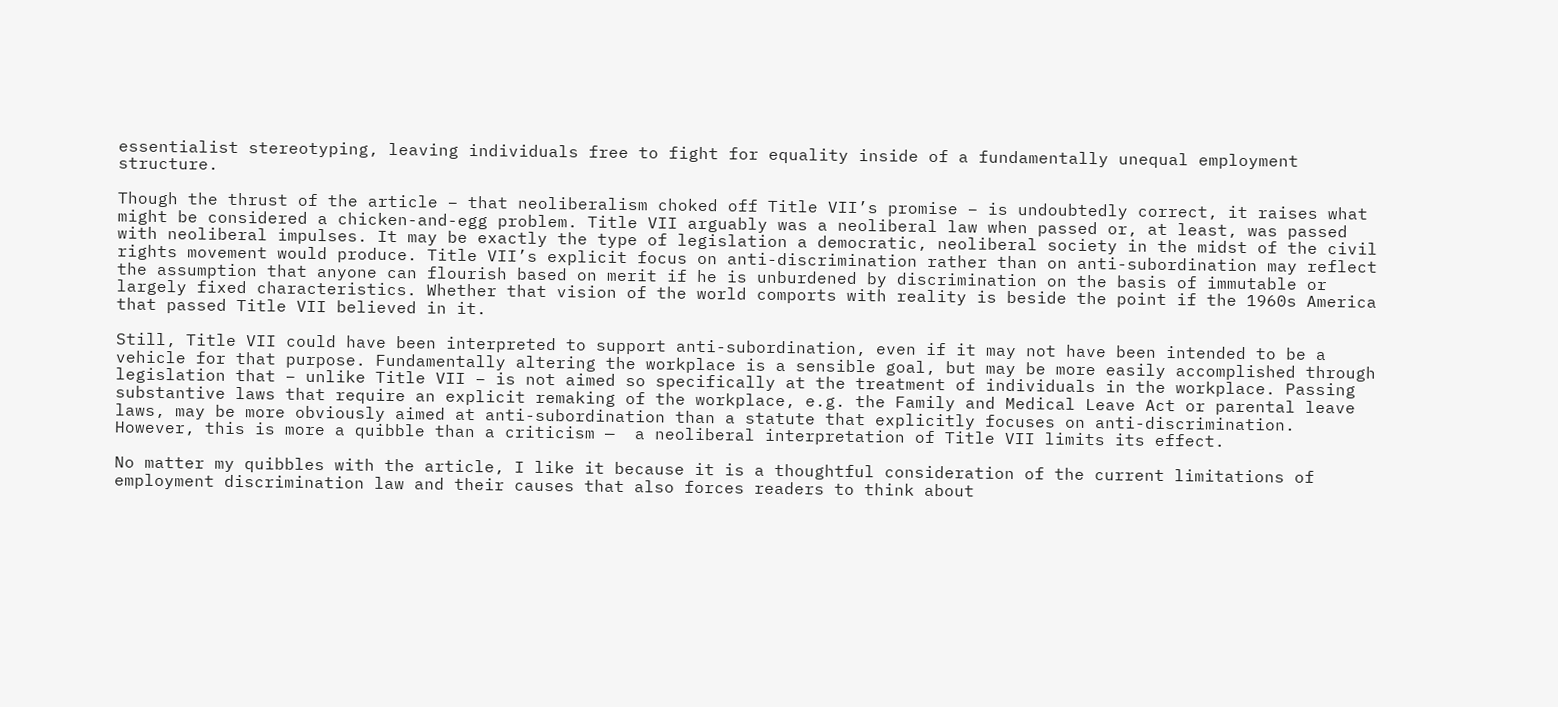essentialist stereotyping, leaving individuals free to fight for equality inside of a fundamentally unequal employment structure.

Though the thrust of the article – that neoliberalism choked off Title VII’s promise – is undoubtedly correct, it raises what might be considered a chicken-and-egg problem. Title VII arguably was a neoliberal law when passed or, at least, was passed with neoliberal impulses. It may be exactly the type of legislation a democratic, neoliberal society in the midst of the civil rights movement would produce. Title VII’s explicit focus on anti-discrimination rather than on anti-subordination may reflect the assumption that anyone can flourish based on merit if he is unburdened by discrimination on the basis of immutable or largely fixed characteristics. Whether that vision of the world comports with reality is beside the point if the 1960s America that passed Title VII believed in it.

Still, Title VII could have been interpreted to support anti-subordination, even if it may not have been intended to be a vehicle for that purpose. Fundamentally altering the workplace is a sensible goal, but may be more easily accomplished through legislation that – unlike Title VII – is not aimed so specifically at the treatment of individuals in the workplace. Passing substantive laws that require an explicit remaking of the workplace, e.g. the Family and Medical Leave Act or parental leave laws, may be more obviously aimed at anti-subordination than a statute that explicitly focuses on anti-discrimination. However, this is more a quibble than a criticism —  a neoliberal interpretation of Title VII limits its effect.

No matter my quibbles with the article, I like it because it is a thoughtful consideration of the current limitations of employment discrimination law and their causes that also forces readers to think about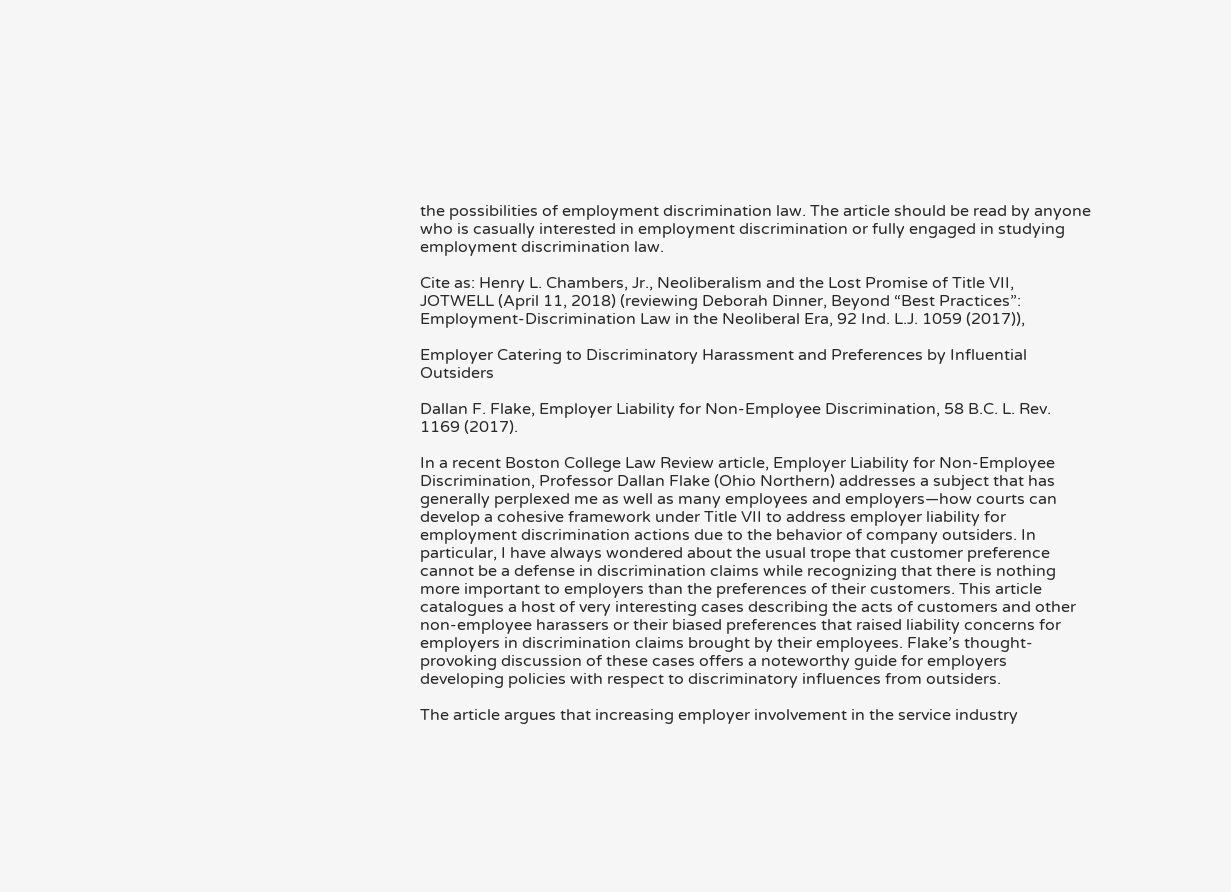the possibilities of employment discrimination law. The article should be read by anyone who is casually interested in employment discrimination or fully engaged in studying employment discrimination law.

Cite as: Henry L. Chambers, Jr., Neoliberalism and the Lost Promise of Title VII, JOTWELL (April 11, 2018) (reviewing Deborah Dinner, Beyond “Best Practices”: Employment-Discrimination Law in the Neoliberal Era, 92 Ind. L.J. 1059 (2017)),

Employer Catering to Discriminatory Harassment and Preferences by Influential Outsiders

Dallan F. Flake, Employer Liability for Non-Employee Discrimination, 58 B.C. L. Rev. 1169 (2017).

In a recent Boston College Law Review article, Employer Liability for Non-Employee Discrimination, Professor Dallan Flake (Ohio Northern) addresses a subject that has generally perplexed me as well as many employees and employers—how courts can develop a cohesive framework under Title VII to address employer liability for employment discrimination actions due to the behavior of company outsiders. In particular, I have always wondered about the usual trope that customer preference cannot be a defense in discrimination claims while recognizing that there is nothing more important to employers than the preferences of their customers. This article catalogues a host of very interesting cases describing the acts of customers and other non-employee harassers or their biased preferences that raised liability concerns for employers in discrimination claims brought by their employees. Flake’s thought-provoking discussion of these cases offers a noteworthy guide for employers developing policies with respect to discriminatory influences from outsiders.

The article argues that increasing employer involvement in the service industry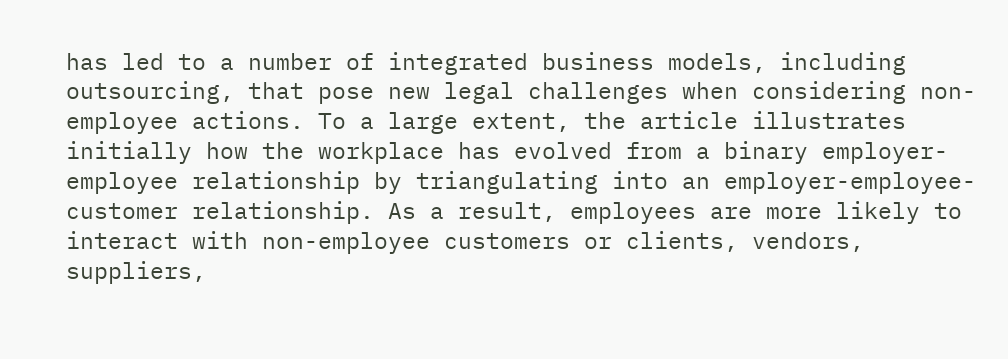has led to a number of integrated business models, including outsourcing, that pose new legal challenges when considering non-employee actions. To a large extent, the article illustrates initially how the workplace has evolved from a binary employer-employee relationship by triangulating into an employer-employee-customer relationship. As a result, employees are more likely to interact with non-employee customers or clients, vendors, suppliers,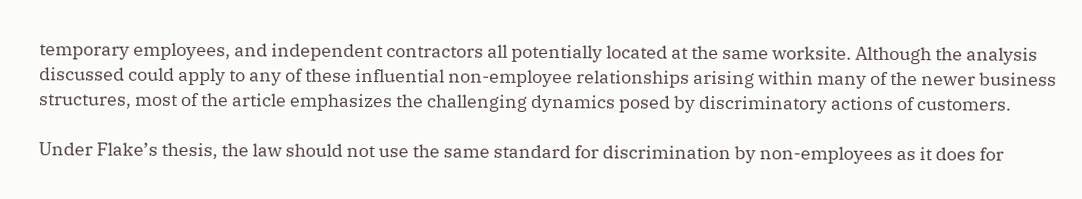temporary employees, and independent contractors all potentially located at the same worksite. Although the analysis discussed could apply to any of these influential non-employee relationships arising within many of the newer business structures, most of the article emphasizes the challenging dynamics posed by discriminatory actions of customers.

Under Flake’s thesis, the law should not use the same standard for discrimination by non-employees as it does for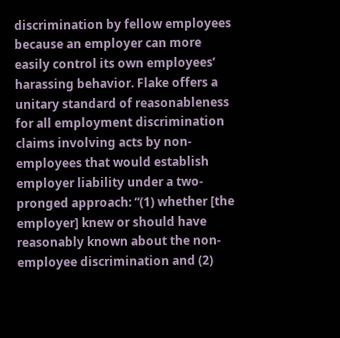discrimination by fellow employees because an employer can more easily control its own employees’ harassing behavior. Flake offers a unitary standard of reasonableness for all employment discrimination claims involving acts by non-employees that would establish employer liability under a two-pronged approach: “(1) whether [the employer] knew or should have reasonably known about the non-employee discrimination and (2)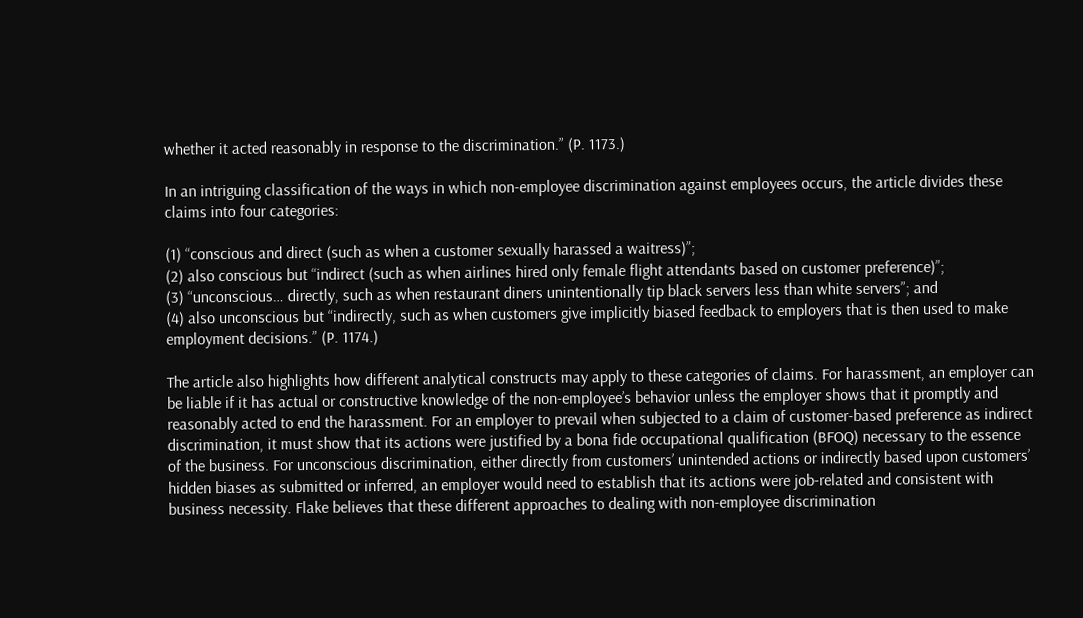whether it acted reasonably in response to the discrimination.” (P. 1173.)

In an intriguing classification of the ways in which non-employee discrimination against employees occurs, the article divides these claims into four categories:

(1) “conscious and direct (such as when a customer sexually harassed a waitress)”;
(2) also conscious but “indirect (such as when airlines hired only female flight attendants based on customer preference)”;
(3) “unconscious… directly, such as when restaurant diners unintentionally tip black servers less than white servers”; and
(4) also unconscious but “indirectly, such as when customers give implicitly biased feedback to employers that is then used to make employment decisions.” (P. 1174.)

The article also highlights how different analytical constructs may apply to these categories of claims. For harassment, an employer can be liable if it has actual or constructive knowledge of the non-employee’s behavior unless the employer shows that it promptly and reasonably acted to end the harassment. For an employer to prevail when subjected to a claim of customer-based preference as indirect discrimination, it must show that its actions were justified by a bona fide occupational qualification (BFOQ) necessary to the essence of the business. For unconscious discrimination, either directly from customers’ unintended actions or indirectly based upon customers’ hidden biases as submitted or inferred, an employer would need to establish that its actions were job-related and consistent with business necessity. Flake believes that these different approaches to dealing with non-employee discrimination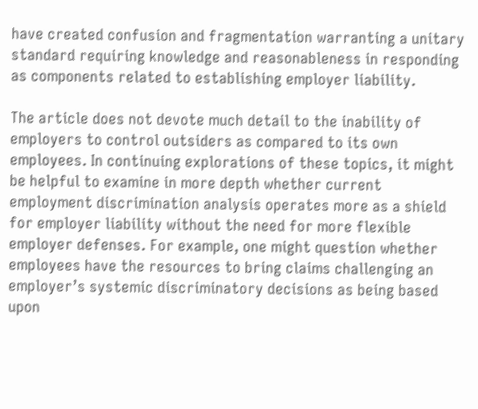have created confusion and fragmentation warranting a unitary standard requiring knowledge and reasonableness in responding as components related to establishing employer liability.

The article does not devote much detail to the inability of employers to control outsiders as compared to its own employees. In continuing explorations of these topics, it might be helpful to examine in more depth whether current employment discrimination analysis operates more as a shield for employer liability without the need for more flexible employer defenses. For example, one might question whether employees have the resources to bring claims challenging an employer’s systemic discriminatory decisions as being based upon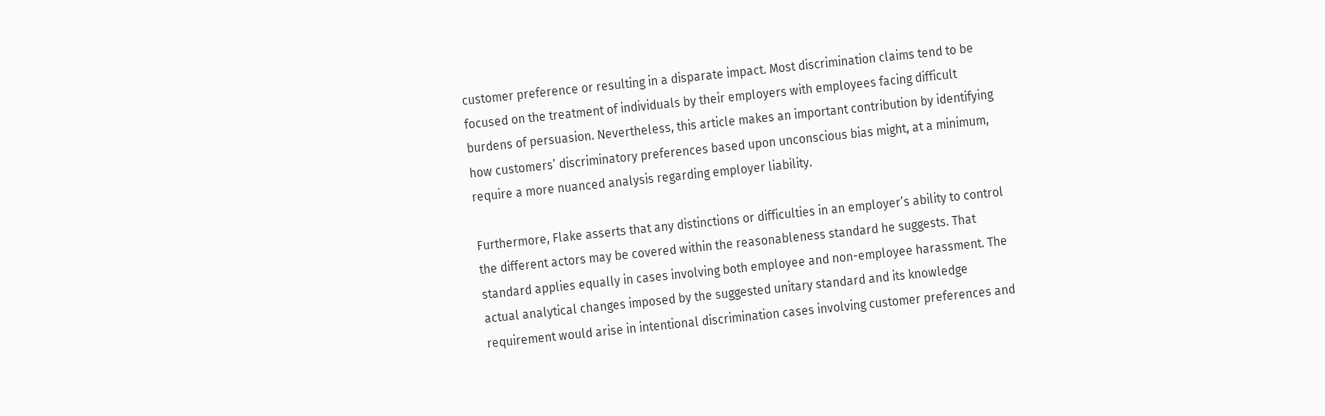customer preference or resulting in a disparate impact. Most discrimination claims tend to be focused on the treatment of individuals by their employers with employees facing difficult burdens of persuasion. Nevertheless, this article makes an important contribution by identifying how customers’ discriminatory preferences based upon unconscious bias might, at a minimum, require a more nuanced analysis regarding employer liability.

Furthermore, Flake asserts that any distinctions or difficulties in an employer’s ability to control the different actors may be covered within the reasonableness standard he suggests. That standard applies equally in cases involving both employee and non-employee harassment. The actual analytical changes imposed by the suggested unitary standard and its knowledge requirement would arise in intentional discrimination cases involving customer preferences and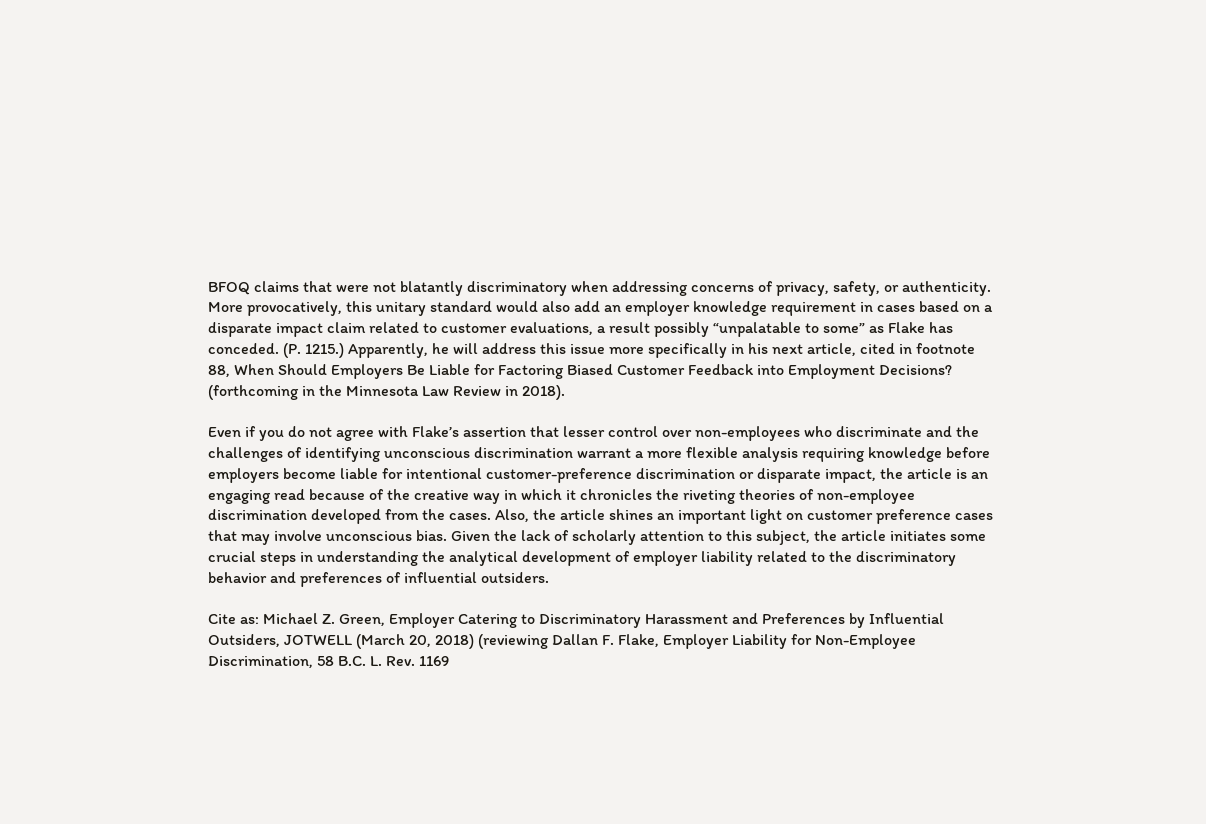BFOQ claims that were not blatantly discriminatory when addressing concerns of privacy, safety, or authenticity. More provocatively, this unitary standard would also add an employer knowledge requirement in cases based on a disparate impact claim related to customer evaluations, a result possibly “unpalatable to some” as Flake has conceded. (P. 1215.) Apparently, he will address this issue more specifically in his next article, cited in footnote 88, When Should Employers Be Liable for Factoring Biased Customer Feedback into Employment Decisions? (forthcoming in the Minnesota Law Review in 2018).

Even if you do not agree with Flake’s assertion that lesser control over non-employees who discriminate and the challenges of identifying unconscious discrimination warrant a more flexible analysis requiring knowledge before employers become liable for intentional customer-preference discrimination or disparate impact, the article is an engaging read because of the creative way in which it chronicles the riveting theories of non-employee discrimination developed from the cases. Also, the article shines an important light on customer preference cases that may involve unconscious bias. Given the lack of scholarly attention to this subject, the article initiates some crucial steps in understanding the analytical development of employer liability related to the discriminatory behavior and preferences of influential outsiders.

Cite as: Michael Z. Green, Employer Catering to Discriminatory Harassment and Preferences by Influential Outsiders, JOTWELL (March 20, 2018) (reviewing Dallan F. Flake, Employer Liability for Non-Employee Discrimination, 58 B.C. L. Rev. 1169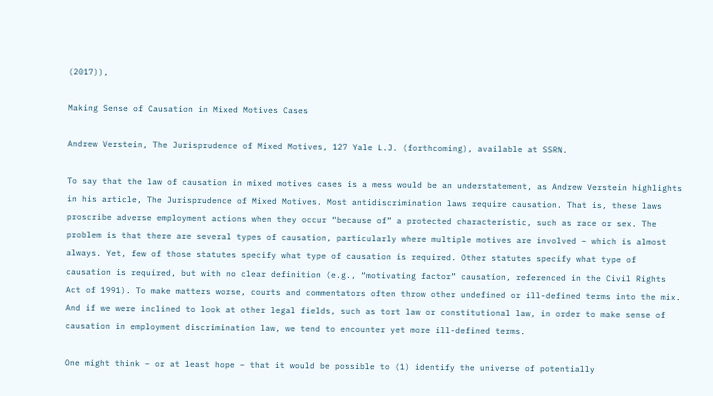(2017)),

Making Sense of Causation in Mixed Motives Cases

Andrew Verstein, The Jurisprudence of Mixed Motives, 127 Yale L.J. (forthcoming), available at SSRN.

To say that the law of causation in mixed motives cases is a mess would be an understatement, as Andrew Verstein highlights in his article, The Jurisprudence of Mixed Motives. Most antidiscrimination laws require causation. That is, these laws proscribe adverse employment actions when they occur “because of” a protected characteristic, such as race or sex. The problem is that there are several types of causation, particularly where multiple motives are involved – which is almost always. Yet, few of those statutes specify what type of causation is required. Other statutes specify what type of causation is required, but with no clear definition (e.g., “motivating factor” causation, referenced in the Civil Rights Act of 1991). To make matters worse, courts and commentators often throw other undefined or ill-defined terms into the mix. And if we were inclined to look at other legal fields, such as tort law or constitutional law, in order to make sense of causation in employment discrimination law, we tend to encounter yet more ill-defined terms.

One might think – or at least hope – that it would be possible to (1) identify the universe of potentially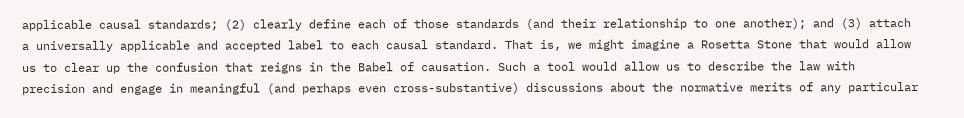applicable causal standards; (2) clearly define each of those standards (and their relationship to one another); and (3) attach a universally applicable and accepted label to each causal standard. That is, we might imagine a Rosetta Stone that would allow us to clear up the confusion that reigns in the Babel of causation. Such a tool would allow us to describe the law with precision and engage in meaningful (and perhaps even cross-substantive) discussions about the normative merits of any particular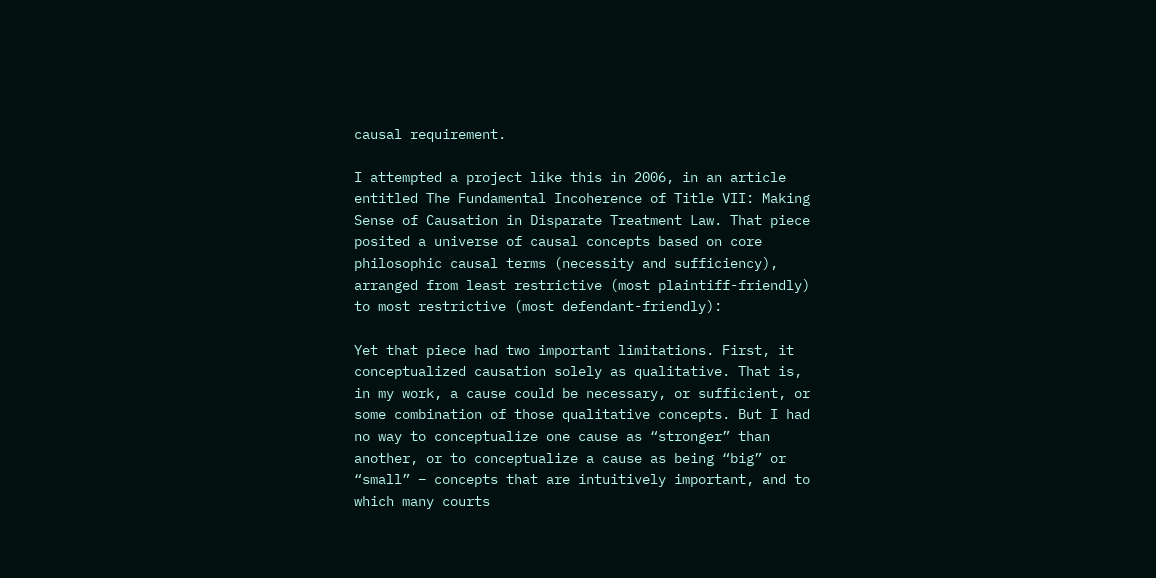causal requirement.

I attempted a project like this in 2006, in an article entitled The Fundamental Incoherence of Title VII: Making Sense of Causation in Disparate Treatment Law. That piece posited a universe of causal concepts based on core philosophic causal terms (necessity and sufficiency), arranged from least restrictive (most plaintiff-friendly) to most restrictive (most defendant-friendly):

Yet that piece had two important limitations. First, it conceptualized causation solely as qualitative. That is, in my work, a cause could be necessary, or sufficient, or some combination of those qualitative concepts. But I had no way to conceptualize one cause as “stronger” than another, or to conceptualize a cause as being “big” or “small” – concepts that are intuitively important, and to which many courts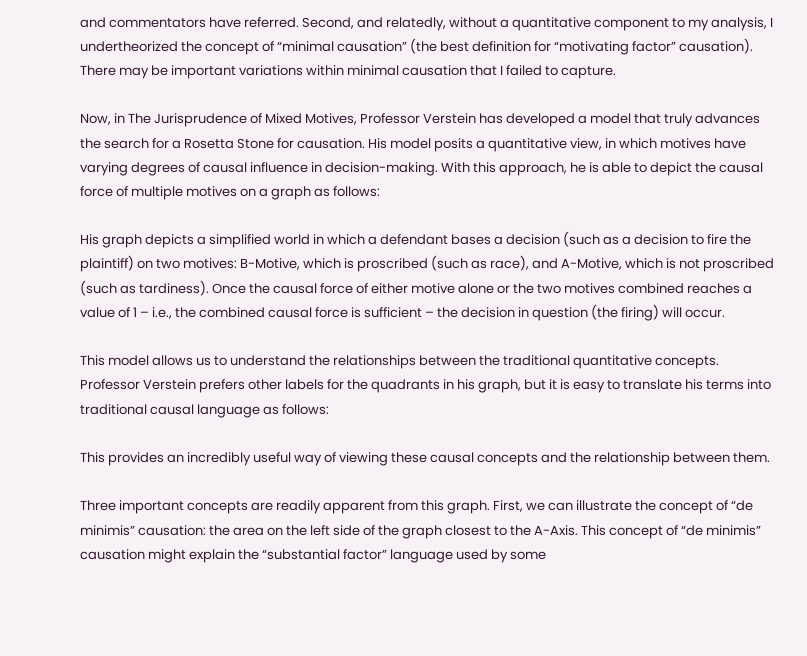and commentators have referred. Second, and relatedly, without a quantitative component to my analysis, I undertheorized the concept of “minimal causation” (the best definition for “motivating factor” causation). There may be important variations within minimal causation that I failed to capture.

Now, in The Jurisprudence of Mixed Motives, Professor Verstein has developed a model that truly advances the search for a Rosetta Stone for causation. His model posits a quantitative view, in which motives have varying degrees of causal influence in decision-making. With this approach, he is able to depict the causal force of multiple motives on a graph as follows:

His graph depicts a simplified world in which a defendant bases a decision (such as a decision to fire the plaintiff) on two motives: B-Motive, which is proscribed (such as race), and A-Motive, which is not proscribed (such as tardiness). Once the causal force of either motive alone or the two motives combined reaches a value of 1 – i.e., the combined causal force is sufficient – the decision in question (the firing) will occur.

This model allows us to understand the relationships between the traditional quantitative concepts. Professor Verstein prefers other labels for the quadrants in his graph, but it is easy to translate his terms into traditional causal language as follows:

This provides an incredibly useful way of viewing these causal concepts and the relationship between them.

Three important concepts are readily apparent from this graph. First, we can illustrate the concept of “de minimis” causation: the area on the left side of the graph closest to the A-Axis. This concept of “de minimis” causation might explain the “substantial factor” language used by some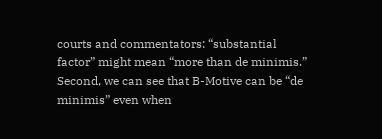courts and commentators: “substantial factor” might mean “more than de minimis.” Second, we can see that B-Motive can be “de minimis” even when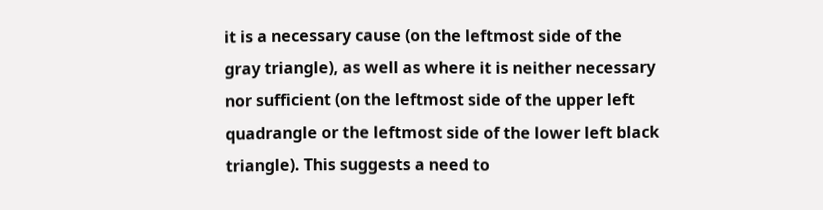it is a necessary cause (on the leftmost side of the gray triangle), as well as where it is neither necessary nor sufficient (on the leftmost side of the upper left quadrangle or the leftmost side of the lower left black triangle). This suggests a need to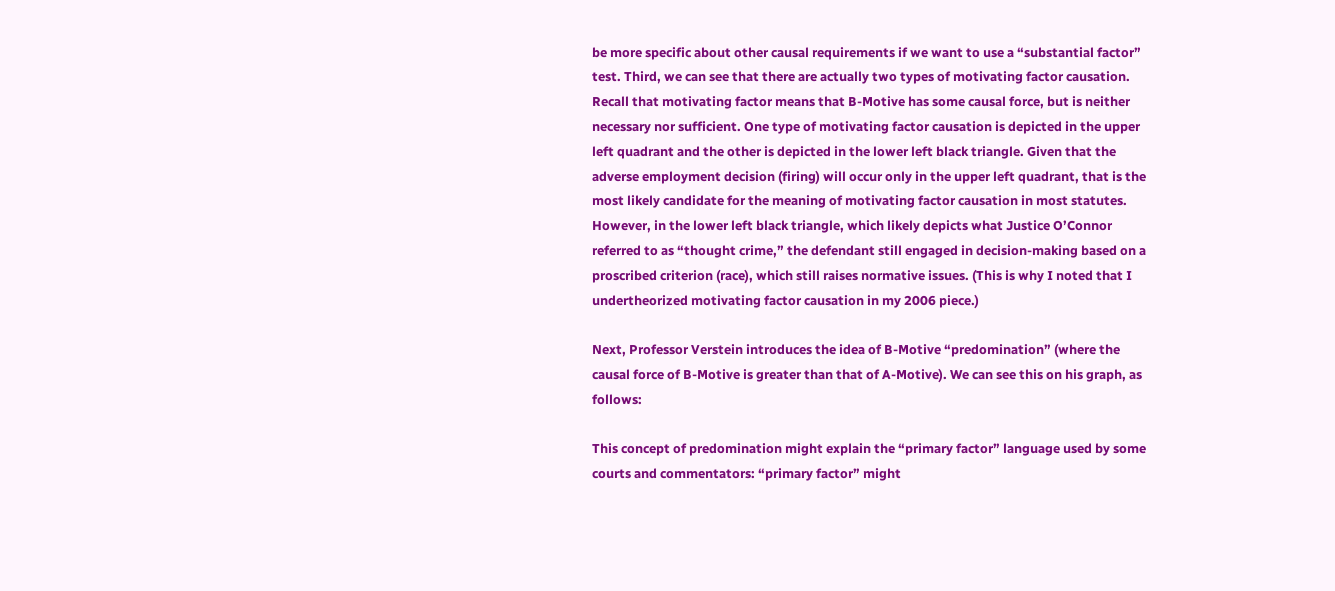be more specific about other causal requirements if we want to use a “substantial factor” test. Third, we can see that there are actually two types of motivating factor causation. Recall that motivating factor means that B-Motive has some causal force, but is neither necessary nor sufficient. One type of motivating factor causation is depicted in the upper left quadrant and the other is depicted in the lower left black triangle. Given that the adverse employment decision (firing) will occur only in the upper left quadrant, that is the most likely candidate for the meaning of motivating factor causation in most statutes. However, in the lower left black triangle, which likely depicts what Justice O’Connor referred to as “thought crime,” the defendant still engaged in decision-making based on a proscribed criterion (race), which still raises normative issues. (This is why I noted that I undertheorized motivating factor causation in my 2006 piece.)

Next, Professor Verstein introduces the idea of B-Motive “predomination” (where the causal force of B-Motive is greater than that of A-Motive). We can see this on his graph, as follows:

This concept of predomination might explain the “primary factor” language used by some courts and commentators: “primary factor” might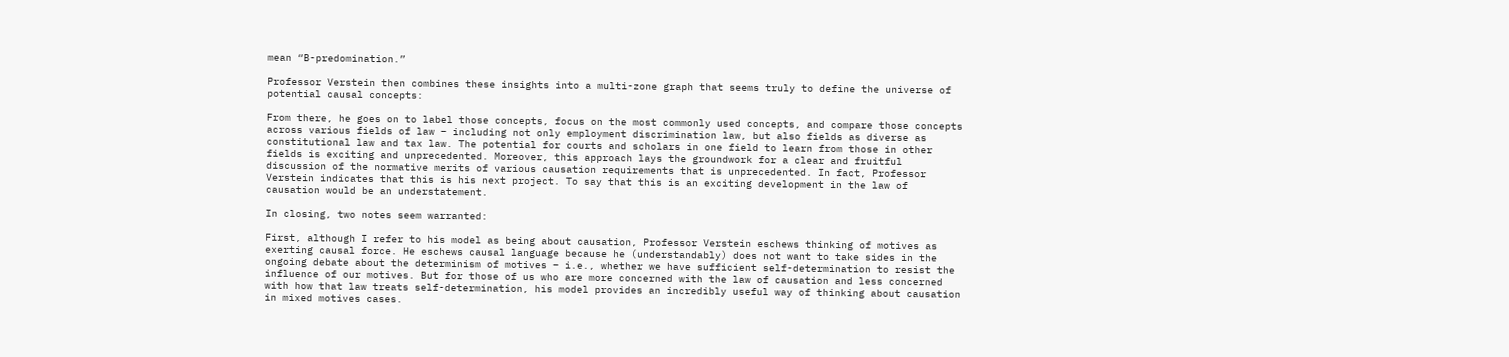mean “B-predomination.”

Professor Verstein then combines these insights into a multi-zone graph that seems truly to define the universe of potential causal concepts:

From there, he goes on to label those concepts, focus on the most commonly used concepts, and compare those concepts across various fields of law – including not only employment discrimination law, but also fields as diverse as constitutional law and tax law. The potential for courts and scholars in one field to learn from those in other fields is exciting and unprecedented. Moreover, this approach lays the groundwork for a clear and fruitful discussion of the normative merits of various causation requirements that is unprecedented. In fact, Professor Verstein indicates that this is his next project. To say that this is an exciting development in the law of causation would be an understatement.

In closing, two notes seem warranted:

First, although I refer to his model as being about causation, Professor Verstein eschews thinking of motives as exerting causal force. He eschews causal language because he (understandably) does not want to take sides in the ongoing debate about the determinism of motives – i.e., whether we have sufficient self-determination to resist the influence of our motives. But for those of us who are more concerned with the law of causation and less concerned with how that law treats self-determination, his model provides an incredibly useful way of thinking about causation in mixed motives cases.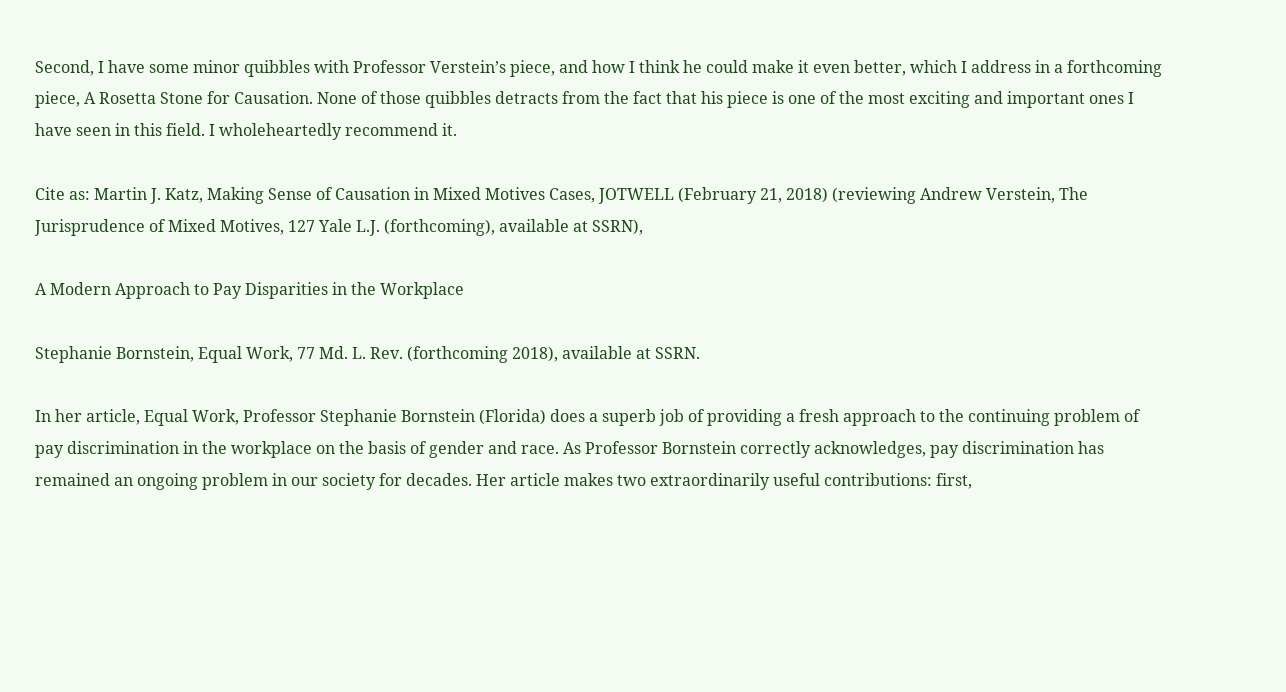Second, I have some minor quibbles with Professor Verstein’s piece, and how I think he could make it even better, which I address in a forthcoming piece, A Rosetta Stone for Causation. None of those quibbles detracts from the fact that his piece is one of the most exciting and important ones I have seen in this field. I wholeheartedly recommend it.

Cite as: Martin J. Katz, Making Sense of Causation in Mixed Motives Cases, JOTWELL (February 21, 2018) (reviewing Andrew Verstein, The Jurisprudence of Mixed Motives, 127 Yale L.J. (forthcoming), available at SSRN),

A Modern Approach to Pay Disparities in the Workplace

Stephanie Bornstein, Equal Work, 77 Md. L. Rev. (forthcoming 2018), available at SSRN.

In her article, Equal Work, Professor Stephanie Bornstein (Florida) does a superb job of providing a fresh approach to the continuing problem of pay discrimination in the workplace on the basis of gender and race. As Professor Bornstein correctly acknowledges, pay discrimination has remained an ongoing problem in our society for decades. Her article makes two extraordinarily useful contributions: first,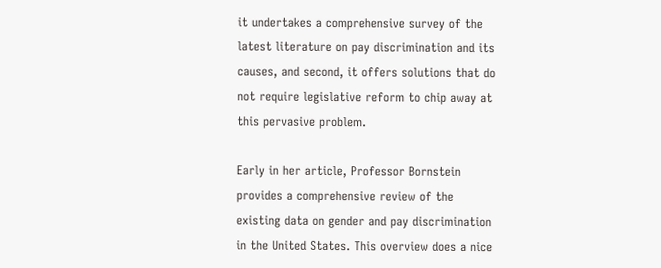it undertakes a comprehensive survey of the latest literature on pay discrimination and its causes, and second, it offers solutions that do not require legislative reform to chip away at this pervasive problem.

Early in her article, Professor Bornstein provides a comprehensive review of the existing data on gender and pay discrimination in the United States. This overview does a nice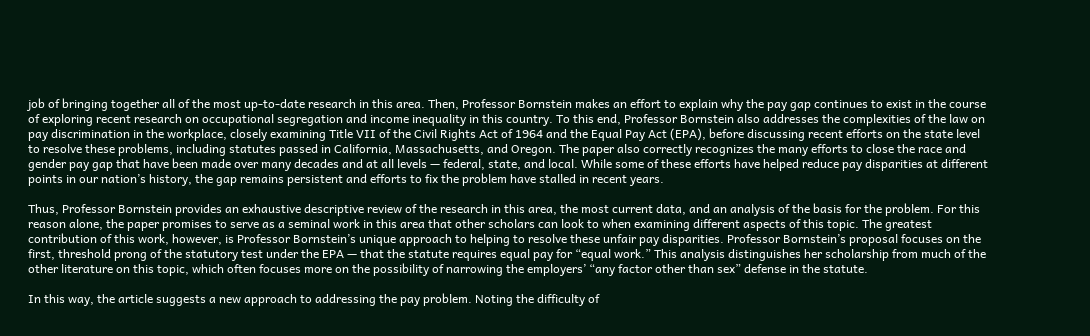job of bringing together all of the most up-to-date research in this area. Then, Professor Bornstein makes an effort to explain why the pay gap continues to exist in the course of exploring recent research on occupational segregation and income inequality in this country. To this end, Professor Bornstein also addresses the complexities of the law on pay discrimination in the workplace, closely examining Title VII of the Civil Rights Act of 1964 and the Equal Pay Act (EPA), before discussing recent efforts on the state level to resolve these problems, including statutes passed in California, Massachusetts, and Oregon. The paper also correctly recognizes the many efforts to close the race and gender pay gap that have been made over many decades and at all levels — federal, state, and local. While some of these efforts have helped reduce pay disparities at different points in our nation’s history, the gap remains persistent and efforts to fix the problem have stalled in recent years.

Thus, Professor Bornstein provides an exhaustive descriptive review of the research in this area, the most current data, and an analysis of the basis for the problem. For this reason alone, the paper promises to serve as a seminal work in this area that other scholars can look to when examining different aspects of this topic. The greatest contribution of this work, however, is Professor Bornstein’s unique approach to helping to resolve these unfair pay disparities. Professor Bornstein’s proposal focuses on the first, threshold prong of the statutory test under the EPA — that the statute requires equal pay for “equal work.” This analysis distinguishes her scholarship from much of the other literature on this topic, which often focuses more on the possibility of narrowing the employers’ “any factor other than sex” defense in the statute.

In this way, the article suggests a new approach to addressing the pay problem. Noting the difficulty of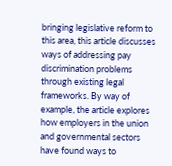bringing legislative reform to this area, this article discusses ways of addressing pay discrimination problems through existing legal frameworks. By way of example, the article explores how employers in the union and governmental sectors have found ways to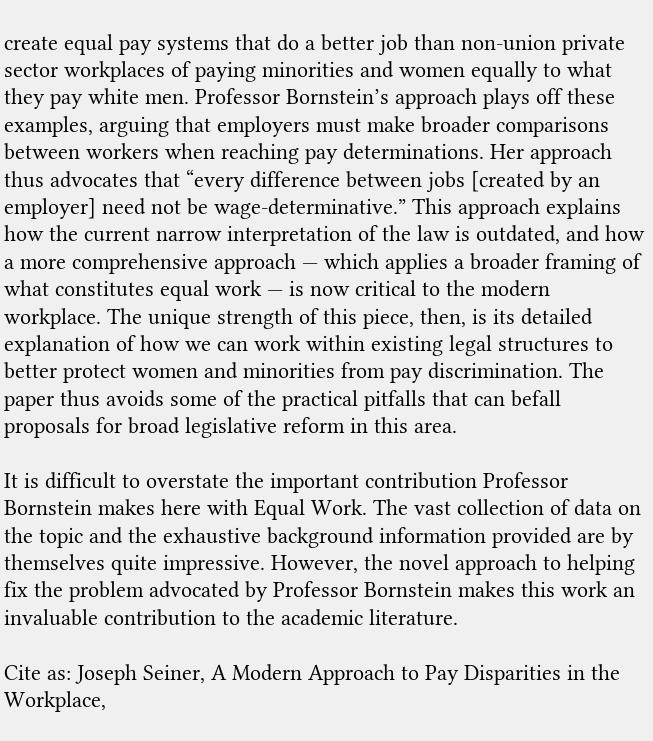create equal pay systems that do a better job than non-union private sector workplaces of paying minorities and women equally to what they pay white men. Professor Bornstein’s approach plays off these examples, arguing that employers must make broader comparisons between workers when reaching pay determinations. Her approach thus advocates that “every difference between jobs [created by an employer] need not be wage-determinative.” This approach explains how the current narrow interpretation of the law is outdated, and how a more comprehensive approach — which applies a broader framing of what constitutes equal work — is now critical to the modern workplace. The unique strength of this piece, then, is its detailed explanation of how we can work within existing legal structures to better protect women and minorities from pay discrimination. The paper thus avoids some of the practical pitfalls that can befall proposals for broad legislative reform in this area.

It is difficult to overstate the important contribution Professor Bornstein makes here with Equal Work. The vast collection of data on the topic and the exhaustive background information provided are by themselves quite impressive. However, the novel approach to helping fix the problem advocated by Professor Bornstein makes this work an invaluable contribution to the academic literature.

Cite as: Joseph Seiner, A Modern Approach to Pay Disparities in the Workplace,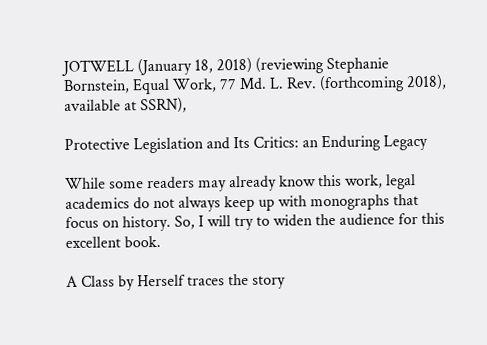JOTWELL (January 18, 2018) (reviewing Stephanie Bornstein, Equal Work, 77 Md. L. Rev. (forthcoming 2018), available at SSRN),

Protective Legislation and Its Critics: an Enduring Legacy

While some readers may already know this work, legal academics do not always keep up with monographs that focus on history. So, I will try to widen the audience for this excellent book.

A Class by Herself traces the story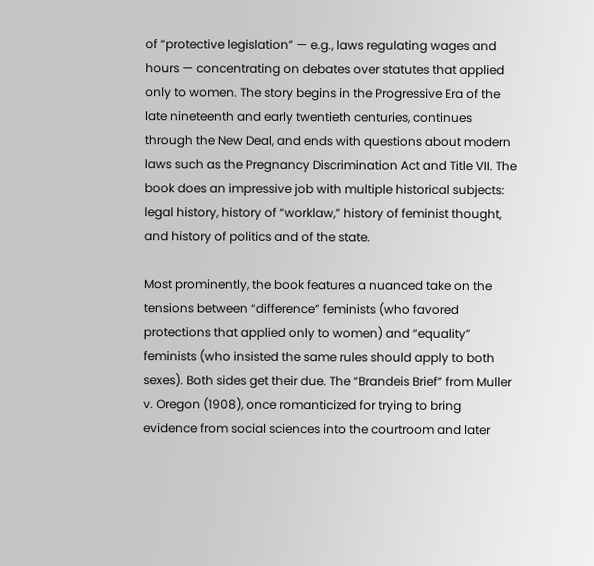of “protective legislation” — e.g., laws regulating wages and hours — concentrating on debates over statutes that applied only to women. The story begins in the Progressive Era of the late nineteenth and early twentieth centuries, continues through the New Deal, and ends with questions about modern laws such as the Pregnancy Discrimination Act and Title VII. The book does an impressive job with multiple historical subjects: legal history, history of “worklaw,” history of feminist thought, and history of politics and of the state.

Most prominently, the book features a nuanced take on the tensions between “difference” feminists (who favored protections that applied only to women) and “equality” feminists (who insisted the same rules should apply to both sexes). Both sides get their due. The “Brandeis Brief” from Muller v. Oregon (1908), once romanticized for trying to bring evidence from social sciences into the courtroom and later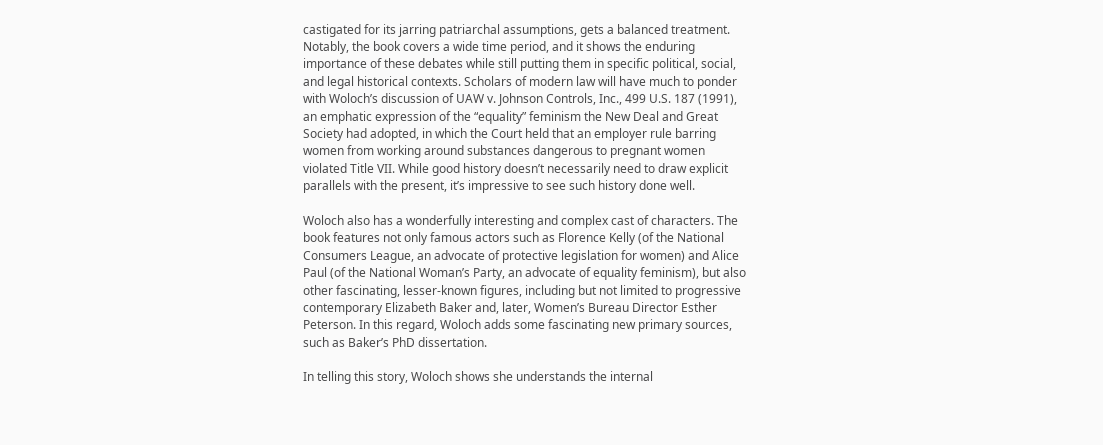castigated for its jarring patriarchal assumptions, gets a balanced treatment. Notably, the book covers a wide time period, and it shows the enduring importance of these debates while still putting them in specific political, social, and legal historical contexts. Scholars of modern law will have much to ponder with Woloch’s discussion of UAW v. Johnson Controls, Inc., 499 U.S. 187 (1991), an emphatic expression of the “equality” feminism the New Deal and Great Society had adopted, in which the Court held that an employer rule barring women from working around substances dangerous to pregnant women violated Title VII. While good history doesn’t necessarily need to draw explicit parallels with the present, it’s impressive to see such history done well.

Woloch also has a wonderfully interesting and complex cast of characters. The book features not only famous actors such as Florence Kelly (of the National Consumers League, an advocate of protective legislation for women) and Alice Paul (of the National Woman’s Party, an advocate of equality feminism), but also other fascinating, lesser-known figures, including but not limited to progressive contemporary Elizabeth Baker and, later, Women’s Bureau Director Esther Peterson. In this regard, Woloch adds some fascinating new primary sources, such as Baker’s PhD dissertation.

In telling this story, Woloch shows she understands the internal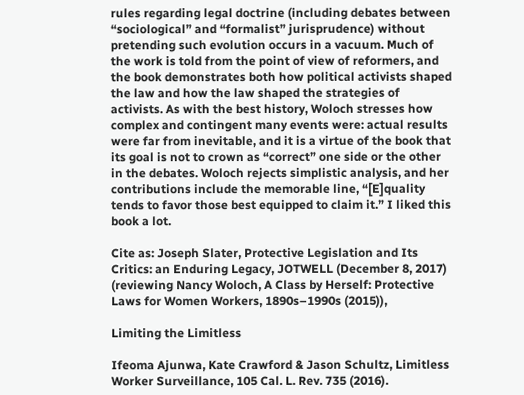rules regarding legal doctrine (including debates between “sociological” and “formalist” jurisprudence) without pretending such evolution occurs in a vacuum. Much of the work is told from the point of view of reformers, and the book demonstrates both how political activists shaped the law and how the law shaped the strategies of activists. As with the best history, Woloch stresses how complex and contingent many events were: actual results were far from inevitable, and it is a virtue of the book that its goal is not to crown as “correct” one side or the other in the debates. Woloch rejects simplistic analysis, and her contributions include the memorable line, “[E]quality tends to favor those best equipped to claim it.” I liked this book a lot.

Cite as: Joseph Slater, Protective Legislation and Its Critics: an Enduring Legacy, JOTWELL (December 8, 2017) (reviewing Nancy Woloch, A Class by Herself: Protective Laws for Women Workers, 1890s–1990s (2015)),

Limiting the Limitless

Ifeoma Ajunwa, Kate Crawford & Jason Schultz, Limitless Worker Surveillance, 105 Cal. L. Rev. 735 (2016).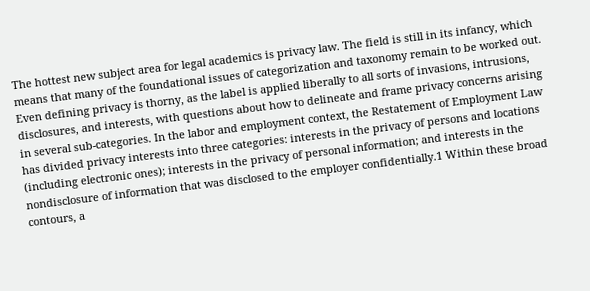The hottest new subject area for legal academics is privacy law. The field is still in its infancy, which means that many of the foundational issues of categorization and taxonomy remain to be worked out. Even defining privacy is thorny, as the label is applied liberally to all sorts of invasions, intrusions, disclosures, and interests, with questions about how to delineate and frame privacy concerns arising in several sub-categories. In the labor and employment context, the Restatement of Employment Law has divided privacy interests into three categories: interests in the privacy of persons and locations (including electronic ones); interests in the privacy of personal information; and interests in the nondisclosure of information that was disclosed to the employer confidentially.1 Within these broad contours, a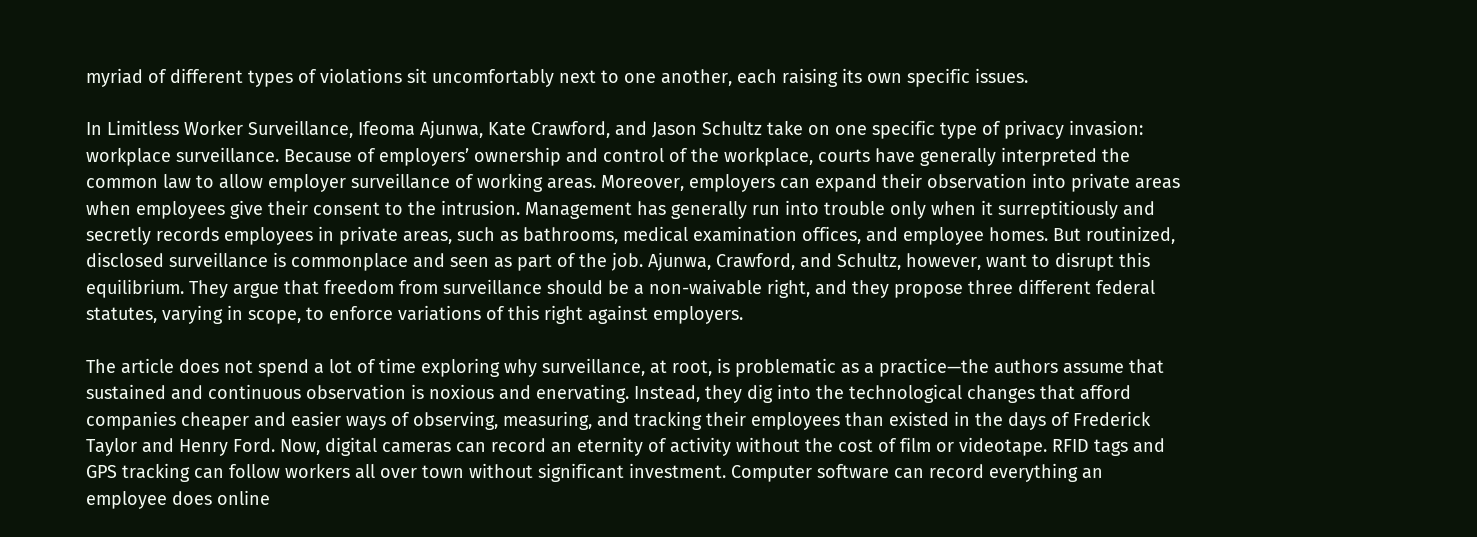myriad of different types of violations sit uncomfortably next to one another, each raising its own specific issues.

In Limitless Worker Surveillance, Ifeoma Ajunwa, Kate Crawford, and Jason Schultz take on one specific type of privacy invasion: workplace surveillance. Because of employers’ ownership and control of the workplace, courts have generally interpreted the common law to allow employer surveillance of working areas. Moreover, employers can expand their observation into private areas when employees give their consent to the intrusion. Management has generally run into trouble only when it surreptitiously and secretly records employees in private areas, such as bathrooms, medical examination offices, and employee homes. But routinized, disclosed surveillance is commonplace and seen as part of the job. Ajunwa, Crawford, and Schultz, however, want to disrupt this equilibrium. They argue that freedom from surveillance should be a non-waivable right, and they propose three different federal statutes, varying in scope, to enforce variations of this right against employers.

The article does not spend a lot of time exploring why surveillance, at root, is problematic as a practice—the authors assume that sustained and continuous observation is noxious and enervating. Instead, they dig into the technological changes that afford companies cheaper and easier ways of observing, measuring, and tracking their employees than existed in the days of Frederick Taylor and Henry Ford. Now, digital cameras can record an eternity of activity without the cost of film or videotape. RFID tags and GPS tracking can follow workers all over town without significant investment. Computer software can record everything an employee does online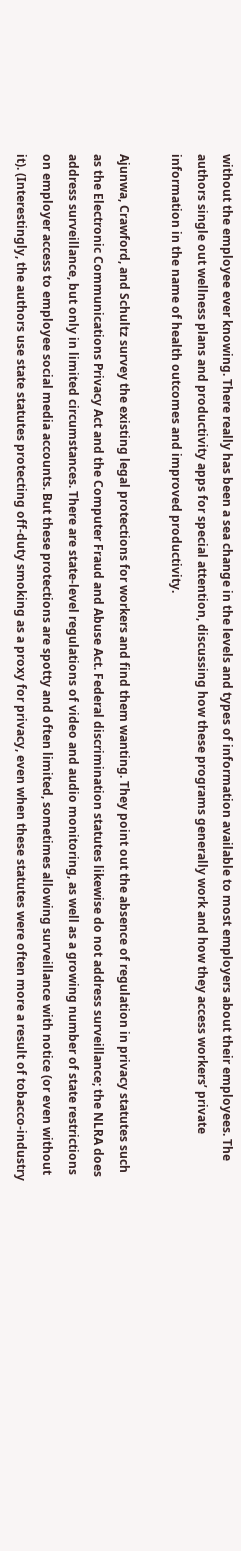without the employee ever knowing. There really has been a sea change in the levels and types of information available to most employers about their employees. The authors single out wellness plans and productivity apps for special attention, discussing how these programs generally work and how they access workers’ private information in the name of health outcomes and improved productivity.

Ajunwa, Crawford, and Schultz survey the existing legal protections for workers and find them wanting. They point out the absence of regulation in privacy statutes such as the Electronic Communications Privacy Act and the Computer Fraud and Abuse Act. Federal discrimination statutes likewise do not address surveillance; the NLRA does address surveillance, but only in limited circumstances. There are state-level regulations of video and audio monitoring, as well as a growing number of state restrictions on employer access to employee social media accounts. But these protections are spotty and often limited, sometimes allowing surveillance with notice (or even without it). (Interestingly, the authors use state statutes protecting off-duty smoking as a proxy for privacy, even when these statutes were often more a result of tobacco-industry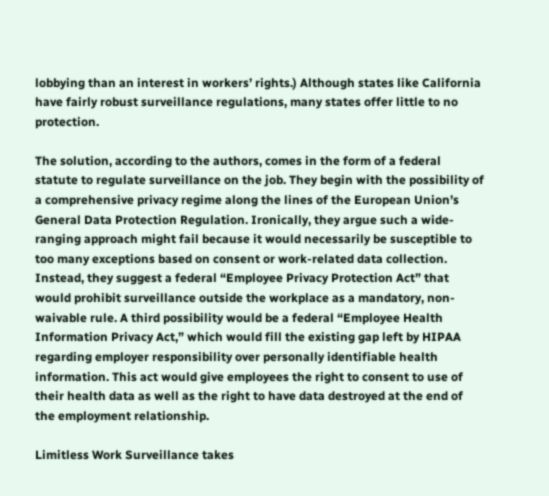lobbying than an interest in workers’ rights.) Although states like California have fairly robust surveillance regulations, many states offer little to no protection.

The solution, according to the authors, comes in the form of a federal statute to regulate surveillance on the job. They begin with the possibility of a comprehensive privacy regime along the lines of the European Union’s General Data Protection Regulation. Ironically, they argue such a wide-ranging approach might fail because it would necessarily be susceptible to too many exceptions based on consent or work-related data collection. Instead, they suggest a federal “Employee Privacy Protection Act” that would prohibit surveillance outside the workplace as a mandatory, non-waivable rule. A third possibility would be a federal “Employee Health Information Privacy Act,” which would fill the existing gap left by HIPAA regarding employer responsibility over personally identifiable health information. This act would give employees the right to consent to use of their health data as well as the right to have data destroyed at the end of the employment relationship.

Limitless Work Surveillance takes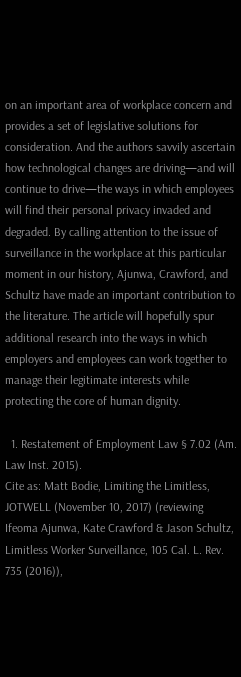on an important area of workplace concern and provides a set of legislative solutions for consideration. And the authors savvily ascertain how technological changes are driving—and will continue to drive—the ways in which employees will find their personal privacy invaded and degraded. By calling attention to the issue of surveillance in the workplace at this particular moment in our history, Ajunwa, Crawford, and Schultz have made an important contribution to the literature. The article will hopefully spur additional research into the ways in which employers and employees can work together to manage their legitimate interests while protecting the core of human dignity.

  1. Restatement of Employment Law § 7.02 (Am. Law Inst. 2015).
Cite as: Matt Bodie, Limiting the Limitless, JOTWELL (November 10, 2017) (reviewing Ifeoma Ajunwa, Kate Crawford & Jason Schultz, Limitless Worker Surveillance, 105 Cal. L. Rev. 735 (2016)),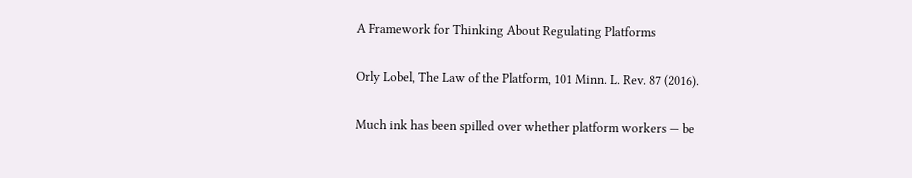A Framework for Thinking About Regulating Platforms

Orly Lobel, The Law of the Platform, 101 Minn. L. Rev. 87 (2016).

Much ink has been spilled over whether platform workers — be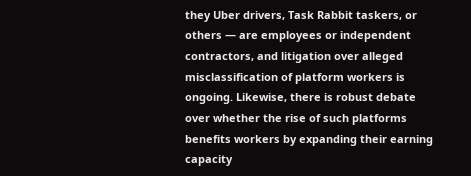they Uber drivers, Task Rabbit taskers, or others — are employees or independent contractors, and litigation over alleged misclassification of platform workers is ongoing. Likewise, there is robust debate over whether the rise of such platforms benefits workers by expanding their earning capacity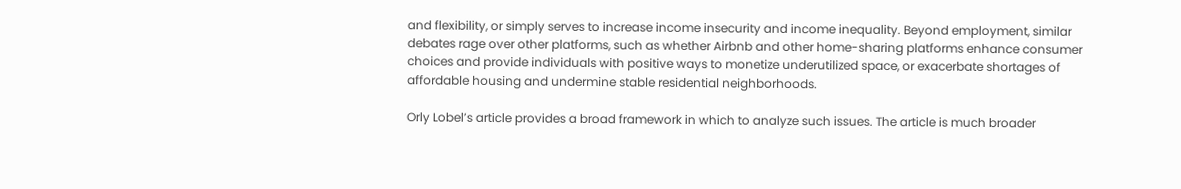and flexibility, or simply serves to increase income insecurity and income inequality. Beyond employment, similar debates rage over other platforms, such as whether Airbnb and other home-sharing platforms enhance consumer choices and provide individuals with positive ways to monetize underutilized space, or exacerbate shortages of affordable housing and undermine stable residential neighborhoods.

Orly Lobel’s article provides a broad framework in which to analyze such issues. The article is much broader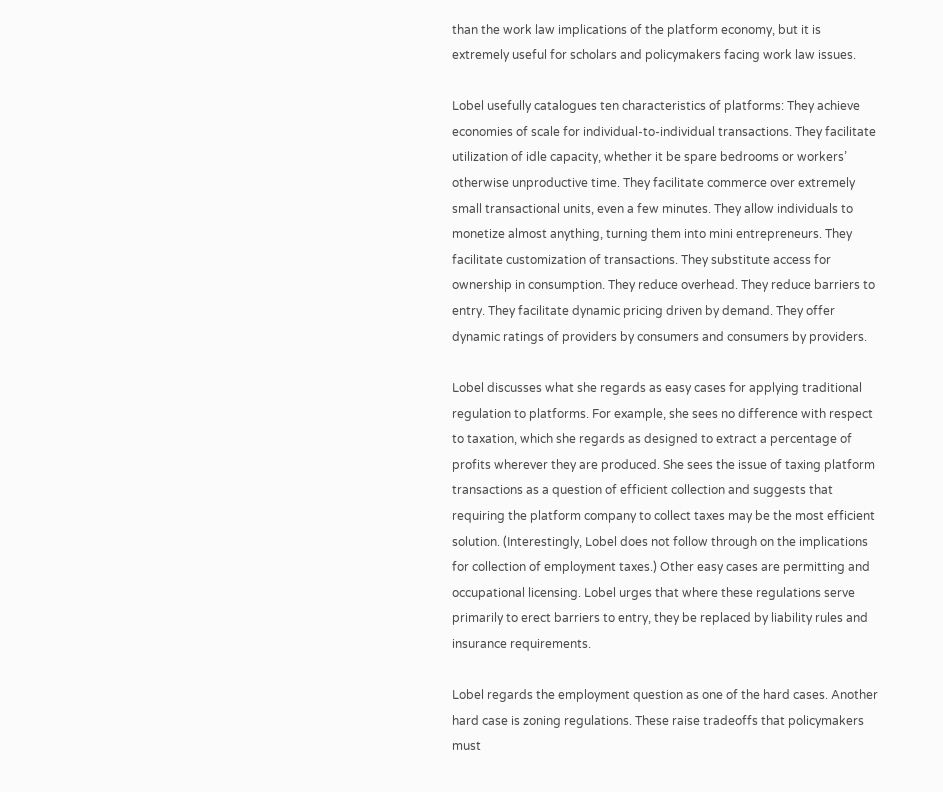than the work law implications of the platform economy, but it is extremely useful for scholars and policymakers facing work law issues.

Lobel usefully catalogues ten characteristics of platforms: They achieve economies of scale for individual-to-individual transactions. They facilitate utilization of idle capacity, whether it be spare bedrooms or workers’ otherwise unproductive time. They facilitate commerce over extremely small transactional units, even a few minutes. They allow individuals to monetize almost anything, turning them into mini entrepreneurs. They facilitate customization of transactions. They substitute access for ownership in consumption. They reduce overhead. They reduce barriers to entry. They facilitate dynamic pricing driven by demand. They offer dynamic ratings of providers by consumers and consumers by providers.

Lobel discusses what she regards as easy cases for applying traditional regulation to platforms. For example, she sees no difference with respect to taxation, which she regards as designed to extract a percentage of profits wherever they are produced. She sees the issue of taxing platform transactions as a question of efficient collection and suggests that requiring the platform company to collect taxes may be the most efficient solution. (Interestingly, Lobel does not follow through on the implications for collection of employment taxes.) Other easy cases are permitting and occupational licensing. Lobel urges that where these regulations serve primarily to erect barriers to entry, they be replaced by liability rules and insurance requirements.

Lobel regards the employment question as one of the hard cases. Another hard case is zoning regulations. These raise tradeoffs that policymakers must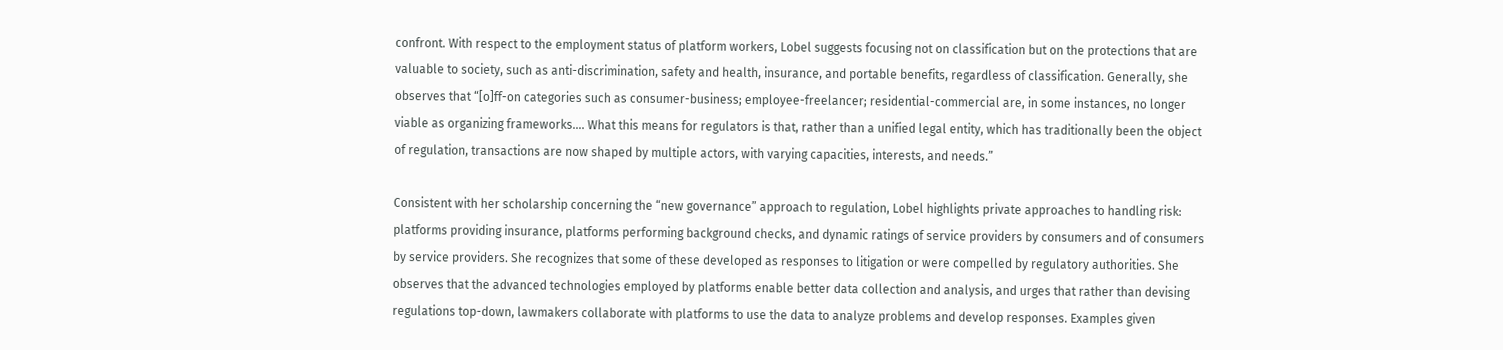confront. With respect to the employment status of platform workers, Lobel suggests focusing not on classification but on the protections that are valuable to society, such as anti-discrimination, safety and health, insurance, and portable benefits, regardless of classification. Generally, she observes that “[o]ff-on categories such as consumer-business; employee-freelancer; residential-commercial are, in some instances, no longer viable as organizing frameworks…. What this means for regulators is that, rather than a unified legal entity, which has traditionally been the object of regulation, transactions are now shaped by multiple actors, with varying capacities, interests, and needs.”

Consistent with her scholarship concerning the “new governance” approach to regulation, Lobel highlights private approaches to handling risk: platforms providing insurance, platforms performing background checks, and dynamic ratings of service providers by consumers and of consumers by service providers. She recognizes that some of these developed as responses to litigation or were compelled by regulatory authorities. She observes that the advanced technologies employed by platforms enable better data collection and analysis, and urges that rather than devising regulations top-down, lawmakers collaborate with platforms to use the data to analyze problems and develop responses. Examples given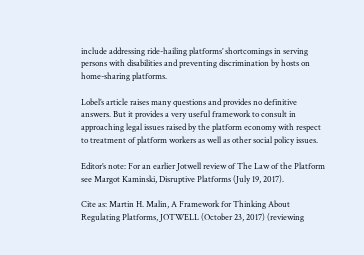include addressing ride-hailing platforms’ shortcomings in serving persons with disabilities and preventing discrimination by hosts on home-sharing platforms.

Lobel’s article raises many questions and provides no definitive answers. But it provides a very useful framework to consult in approaching legal issues raised by the platform economy with respect to treatment of platform workers as well as other social policy issues.

Editor’s note: For an earlier Jotwell review of The Law of the Platform see Margot Kaminski, Disruptive Platforms (July 19, 2017).

Cite as: Martin H. Malin, A Framework for Thinking About Regulating Platforms, JOTWELL (October 23, 2017) (reviewing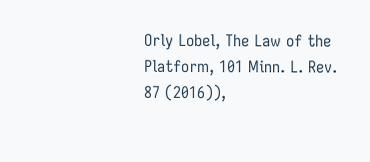Orly Lobel, The Law of the Platform, 101 Minn. L. Rev. 87 (2016)),